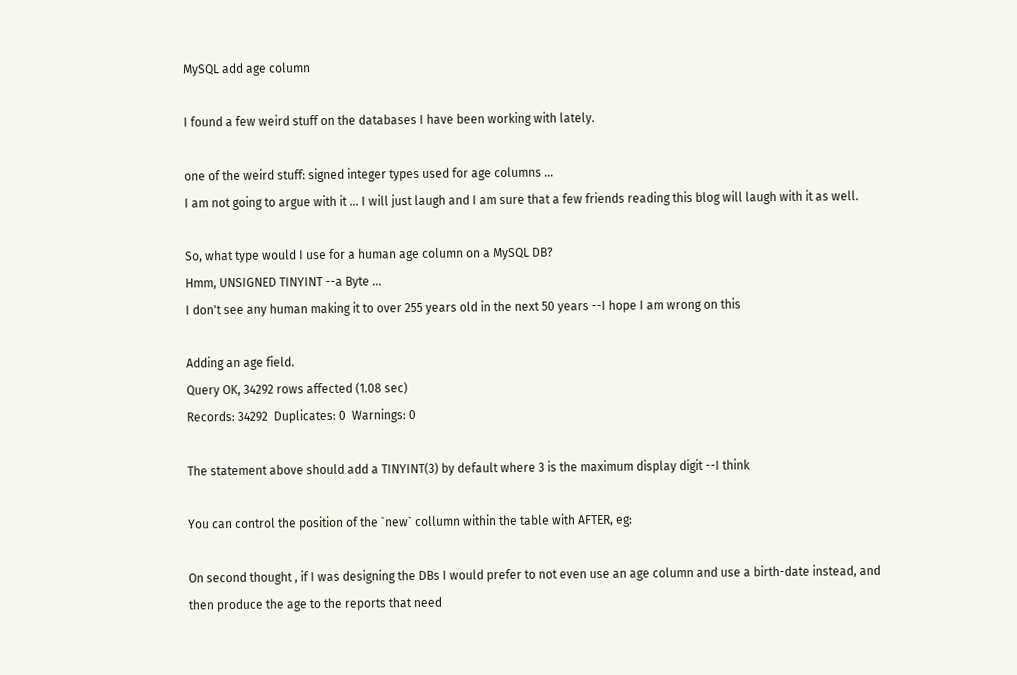MySQL add age column

I found a few weird stuff on the databases I have been working with lately.

one of the weird stuff: signed integer types used for age columns ...
I am not going to argue with it ... I will just laugh and I am sure that a few friends reading this blog will laugh with it as well.

So, what type would I use for a human age column on a MySQL DB?
Hmm, UNSIGNED TINYINT --a Byte ...
I don't see any human making it to over 255 years old in the next 50 years --I hope I am wrong on this

Adding an age field.
Query OK, 34292 rows affected (1.08 sec)
Records: 34292  Duplicates: 0  Warnings: 0

The statement above should add a TINYINT(3) by default where 3 is the maximum display digit --I think

You can control the position of the `new` collumn within the table with AFTER, eg:

On second thought , if I was designing the DBs I would prefer to not even use an age column and use a birth-date instead, and then produce the age to the reports that need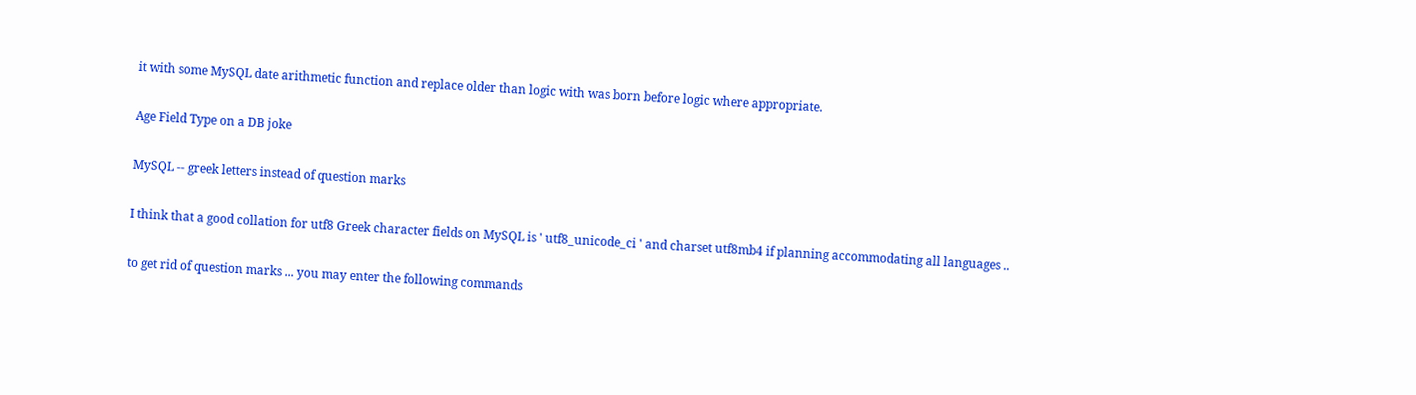it with some MySQL date arithmetic function and replace older than logic with was born before logic where appropriate.

Age Field Type on a DB joke

MySQL -- greek letters instead of question marks

I think that a good collation for utf8 Greek character fields on MySQL is ' utf8_unicode_ci ' and charset utf8mb4 if planning accommodating all languages ..

to get rid of question marks ... you may enter the following commands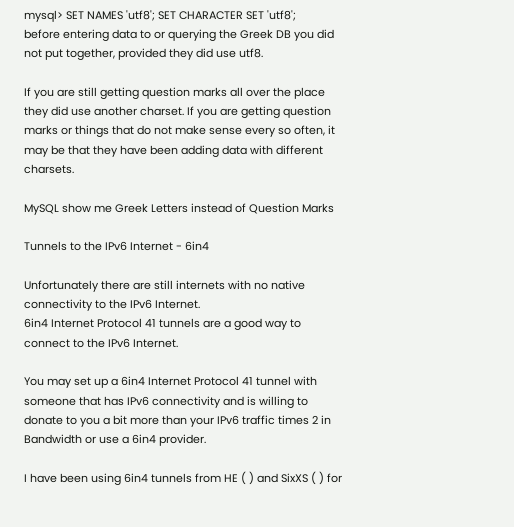mysql> SET NAMES 'utf8'; SET CHARACTER SET 'utf8';
before entering data to or querying the Greek DB you did not put together, provided they did use utf8.

If you are still getting question marks all over the place they did use another charset. If you are getting question marks or things that do not make sense every so often, it may be that they have been adding data with different charsets.

MySQL show me Greek Letters instead of Question Marks

Tunnels to the IPv6 Internet - 6in4

Unfortunately there are still internets with no native connectivity to the IPv6 Internet.
6in4 Internet Protocol 41 tunnels are a good way to connect to the IPv6 Internet.

You may set up a 6in4 Internet Protocol 41 tunnel with someone that has IPv6 connectivity and is willing to donate to you a bit more than your IPv6 traffic times 2 in Bandwidth or use a 6in4 provider.

I have been using 6in4 tunnels from HE ( ) and SixXS ( ) for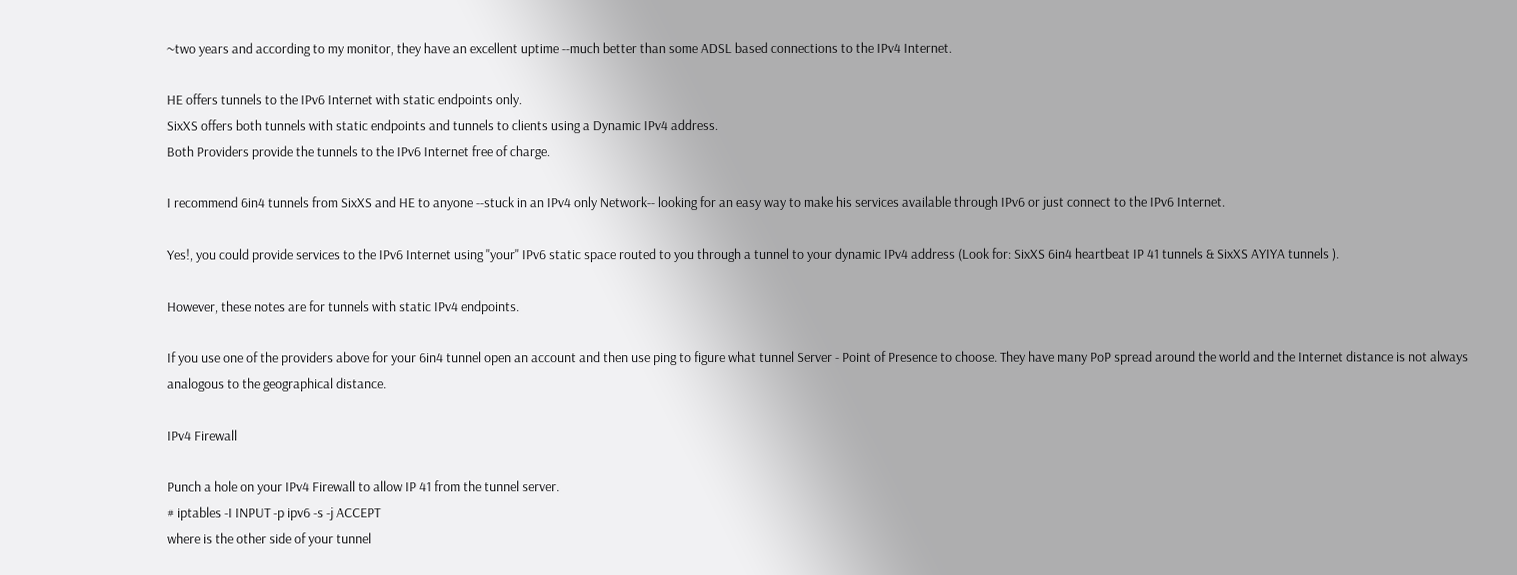~two years and according to my monitor, they have an excellent uptime --much better than some ADSL based connections to the IPv4 Internet.

HE offers tunnels to the IPv6 Internet with static endpoints only.
SixXS offers both tunnels with static endpoints and tunnels to clients using a Dynamic IPv4 address.
Both Providers provide the tunnels to the IPv6 Internet free of charge.

I recommend 6in4 tunnels from SixXS and HE to anyone --stuck in an IPv4 only Network-- looking for an easy way to make his services available through IPv6 or just connect to the IPv6 Internet.

Yes!, you could provide services to the IPv6 Internet using "your" IPv6 static space routed to you through a tunnel to your dynamic IPv4 address (Look for: SixXS 6in4 heartbeat IP 41 tunnels & SixXS AYIYA tunnels ).

However, these notes are for tunnels with static IPv4 endpoints.

If you use one of the providers above for your 6in4 tunnel open an account and then use ping to figure what tunnel Server - Point of Presence to choose. They have many PoP spread around the world and the Internet distance is not always analogous to the geographical distance.

IPv4 Firewall

Punch a hole on your IPv4 Firewall to allow IP 41 from the tunnel server.
# iptables -I INPUT -p ipv6 -s -j ACCEPT
where is the other side of your tunnel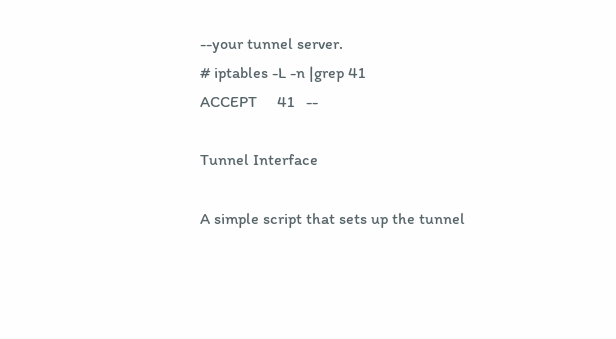--your tunnel server.
# iptables -L -n |grep 41
ACCEPT     41   --

Tunnel Interface

A simple script that sets up the tunnel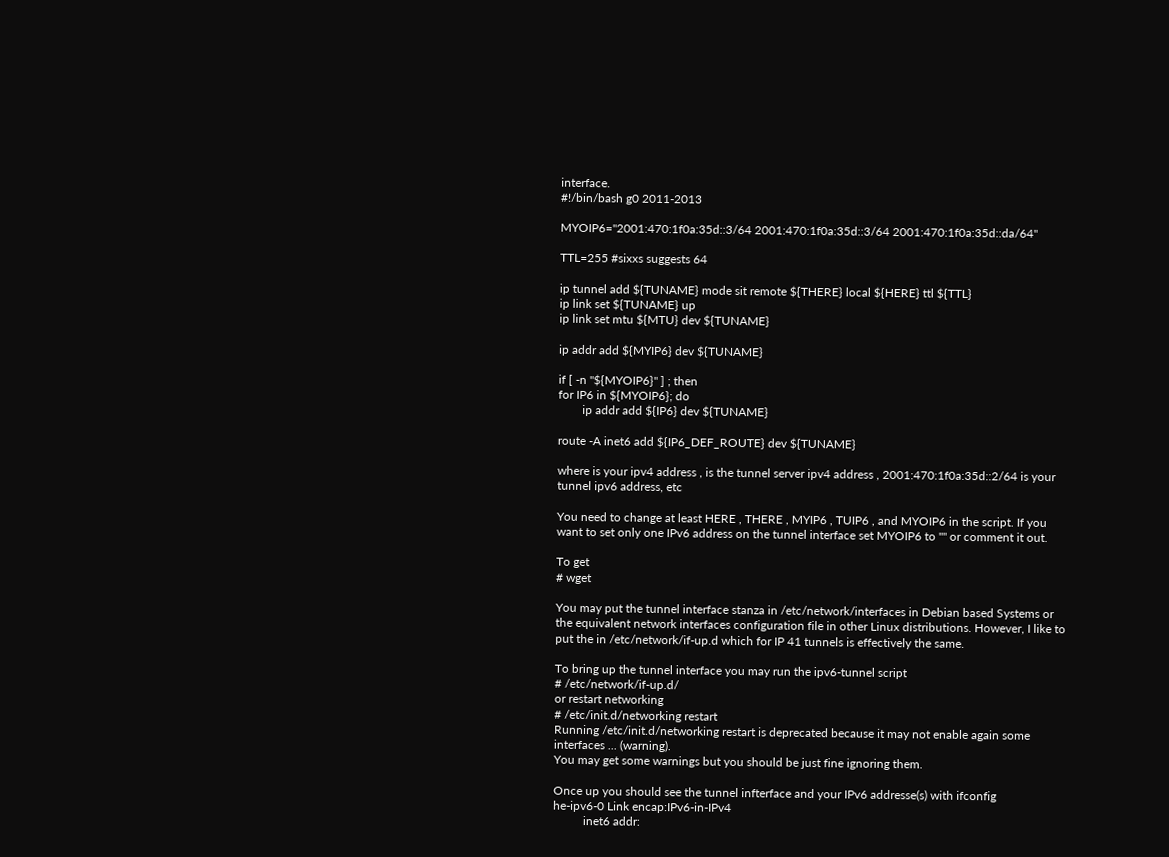interface.
#!/bin/bash g0 2011-2013

MYOIP6="2001:470:1f0a:35d::3/64 2001:470:1f0a:35d::3/64 2001:470:1f0a:35d::da/64"

TTL=255 #sixxs suggests 64

ip tunnel add ${TUNAME} mode sit remote ${THERE} local ${HERE} ttl ${TTL}
ip link set ${TUNAME} up
ip link set mtu ${MTU} dev ${TUNAME}

ip addr add ${MYIP6} dev ${TUNAME}

if [ -n "${MYOIP6}" ] ; then
for IP6 in ${MYOIP6}; do
        ip addr add ${IP6} dev ${TUNAME}

route -A inet6 add ${IP6_DEF_ROUTE} dev ${TUNAME}

where is your ipv4 address , is the tunnel server ipv4 address , 2001:470:1f0a:35d::2/64 is your tunnel ipv6 address, etc

You need to change at least HERE , THERE , MYIP6 , TUIP6 , and MYOIP6 in the script. If you want to set only one IPv6 address on the tunnel interface set MYOIP6 to "" or comment it out.

To get
# wget

You may put the tunnel interface stanza in /etc/network/interfaces in Debian based Systems or the equivalent network interfaces configuration file in other Linux distributions. However, I like to put the in /etc/network/if-up.d which for IP 41 tunnels is effectively the same.

To bring up the tunnel interface you may run the ipv6-tunnel script
# /etc/network/if-up.d/
or restart networking
# /etc/init.d/networking restart
Running /etc/init.d/networking restart is deprecated because it may not enable again some interfaces ... (warning).
You may get some warnings but you should be just fine ignoring them.

Once up you should see the tunnel infterface and your IPv6 addresse(s) with ifconfig
he-ipv6-0 Link encap:IPv6-in-IPv4
          inet6 addr: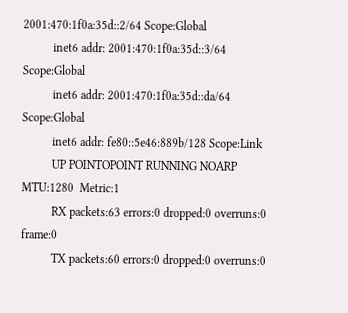2001:470:1f0a:35d::2/64 Scope:Global
          inet6 addr: 2001:470:1f0a:35d::3/64 Scope:Global
          inet6 addr: 2001:470:1f0a:35d::da/64 Scope:Global
          inet6 addr: fe80::5e46:889b/128 Scope:Link
          UP POINTOPOINT RUNNING NOARP  MTU:1280  Metric:1
          RX packets:63 errors:0 dropped:0 overruns:0 frame:0
          TX packets:60 errors:0 dropped:0 overruns:0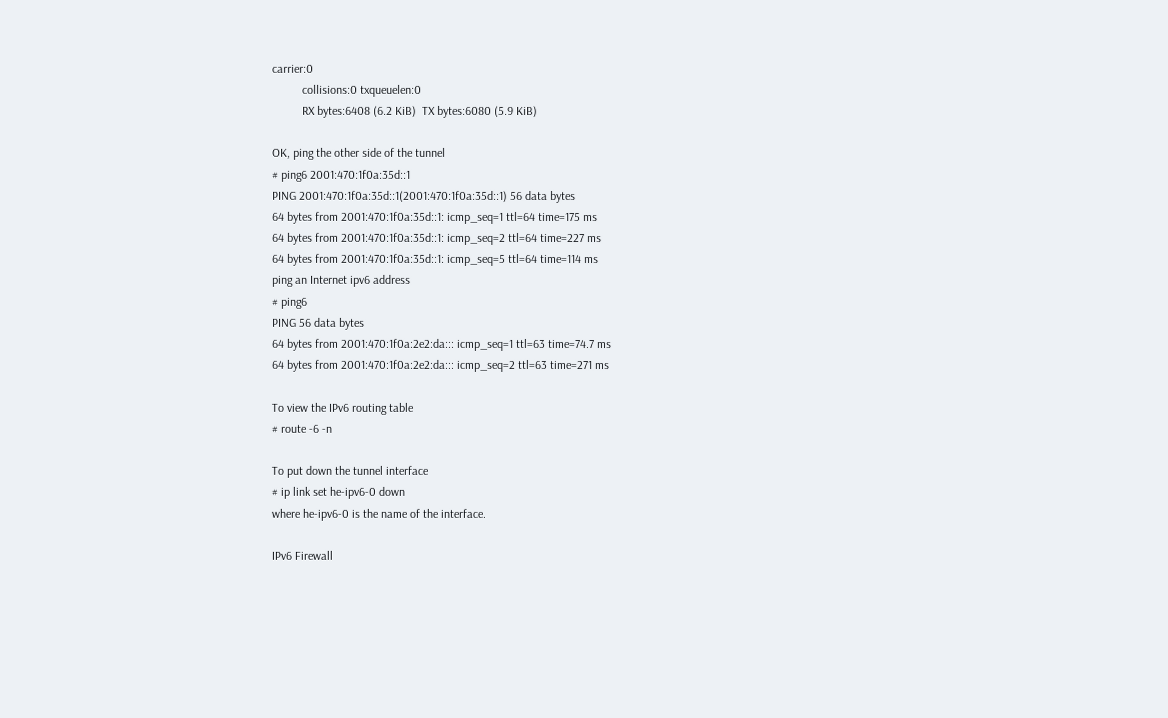carrier:0
          collisions:0 txqueuelen:0
          RX bytes:6408 (6.2 KiB)  TX bytes:6080 (5.9 KiB)

OK, ping the other side of the tunnel
# ping6 2001:470:1f0a:35d::1
PING 2001:470:1f0a:35d::1(2001:470:1f0a:35d::1) 56 data bytes
64 bytes from 2001:470:1f0a:35d::1: icmp_seq=1 ttl=64 time=175 ms
64 bytes from 2001:470:1f0a:35d::1: icmp_seq=2 ttl=64 time=227 ms
64 bytes from 2001:470:1f0a:35d::1: icmp_seq=5 ttl=64 time=114 ms
ping an Internet ipv6 address
# ping6
PING 56 data bytes
64 bytes from 2001:470:1f0a:2e2:da::: icmp_seq=1 ttl=63 time=74.7 ms
64 bytes from 2001:470:1f0a:2e2:da::: icmp_seq=2 ttl=63 time=271 ms

To view the IPv6 routing table
# route -6 -n

To put down the tunnel interface
# ip link set he-ipv6-0 down
where he-ipv6-0 is the name of the interface.

IPv6 Firewall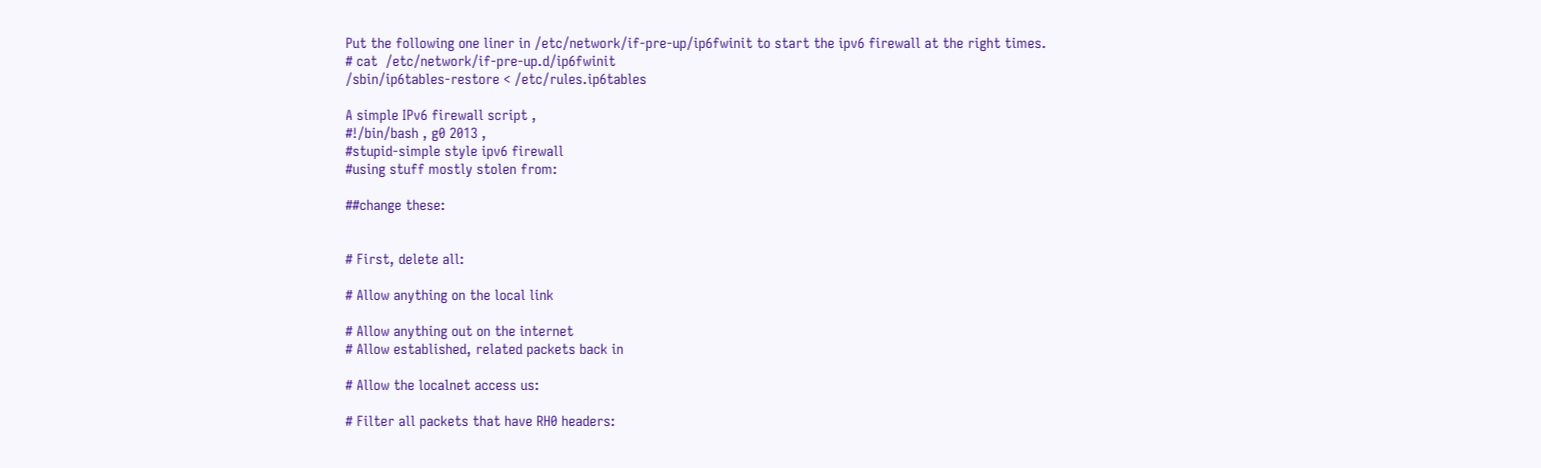Put the following one liner in /etc/network/if-pre-up/ip6fwinit to start the ipv6 firewall at the right times.
# cat  /etc/network/if-pre-up.d/ip6fwinit
/sbin/ip6tables-restore < /etc/rules.ip6tables

A simple IPv6 firewall script ,
#!/bin/bash , g0 2013 ,
#stupid-simple style ipv6 firewall
#using stuff mostly stolen from:

##change these:


# First, delete all:

# Allow anything on the local link

# Allow anything out on the internet
# Allow established, related packets back in

# Allow the localnet access us:

# Filter all packets that have RH0 headers: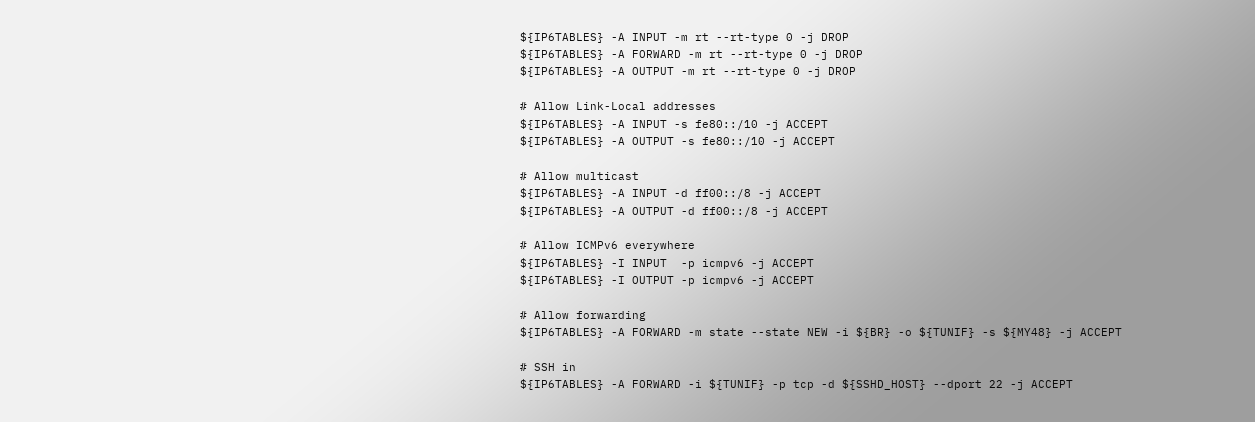${IP6TABLES} -A INPUT -m rt --rt-type 0 -j DROP
${IP6TABLES} -A FORWARD -m rt --rt-type 0 -j DROP
${IP6TABLES} -A OUTPUT -m rt --rt-type 0 -j DROP

# Allow Link-Local addresses
${IP6TABLES} -A INPUT -s fe80::/10 -j ACCEPT
${IP6TABLES} -A OUTPUT -s fe80::/10 -j ACCEPT

# Allow multicast
${IP6TABLES} -A INPUT -d ff00::/8 -j ACCEPT
${IP6TABLES} -A OUTPUT -d ff00::/8 -j ACCEPT

# Allow ICMPv6 everywhere
${IP6TABLES} -I INPUT  -p icmpv6 -j ACCEPT
${IP6TABLES} -I OUTPUT -p icmpv6 -j ACCEPT

# Allow forwarding
${IP6TABLES} -A FORWARD -m state --state NEW -i ${BR} -o ${TUNIF} -s ${MY48} -j ACCEPT

# SSH in
${IP6TABLES} -A FORWARD -i ${TUNIF} -p tcp -d ${SSHD_HOST} --dport 22 -j ACCEPT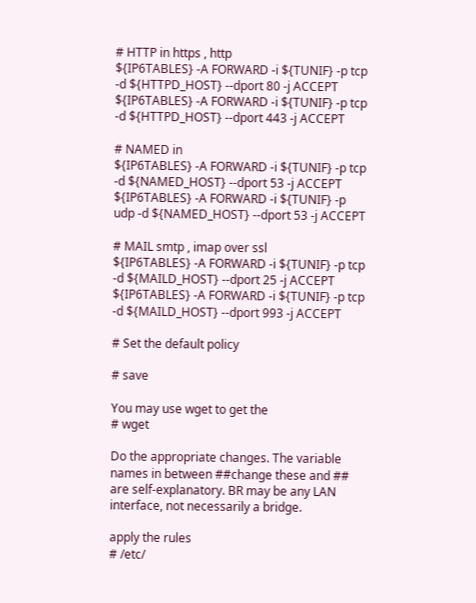# HTTP in https , http
${IP6TABLES} -A FORWARD -i ${TUNIF} -p tcp -d ${HTTPD_HOST} --dport 80 -j ACCEPT
${IP6TABLES} -A FORWARD -i ${TUNIF} -p tcp -d ${HTTPD_HOST} --dport 443 -j ACCEPT

# NAMED in
${IP6TABLES} -A FORWARD -i ${TUNIF} -p tcp -d ${NAMED_HOST} --dport 53 -j ACCEPT
${IP6TABLES} -A FORWARD -i ${TUNIF} -p udp -d ${NAMED_HOST} --dport 53 -j ACCEPT

# MAIL smtp , imap over ssl
${IP6TABLES} -A FORWARD -i ${TUNIF} -p tcp -d ${MAILD_HOST} --dport 25 -j ACCEPT
${IP6TABLES} -A FORWARD -i ${TUNIF} -p tcp -d ${MAILD_HOST} --dport 993 -j ACCEPT

# Set the default policy

# save

You may use wget to get the
# wget

Do the appropriate changes. The variable names in between ##change these and ## are self-explanatory. BR may be any LAN interface, not necessarily a bridge.

apply the rules
# /etc/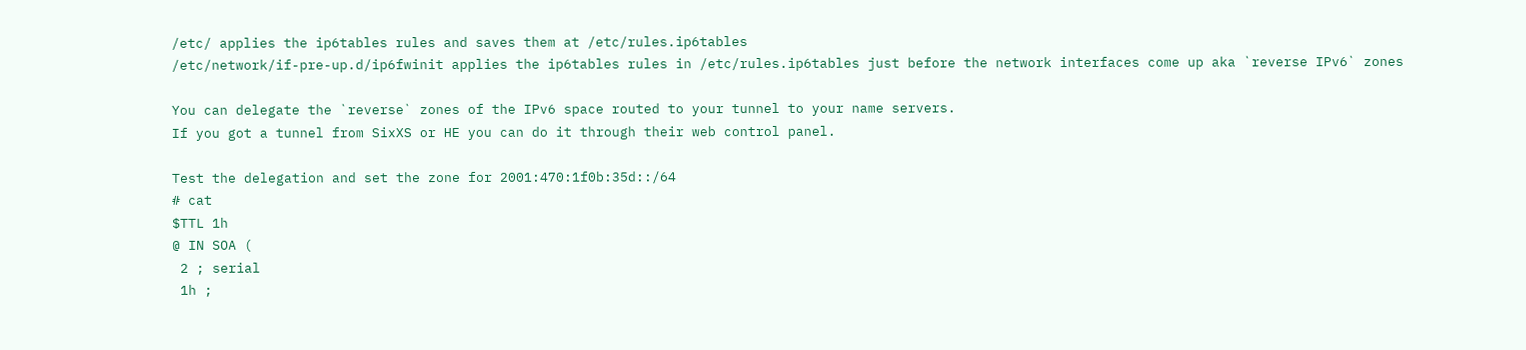/etc/ applies the ip6tables rules and saves them at /etc/rules.ip6tables
/etc/network/if-pre-up.d/ip6fwinit applies the ip6tables rules in /etc/rules.ip6tables just before the network interfaces come up aka `reverse IPv6` zones

You can delegate the `reverse` zones of the IPv6 space routed to your tunnel to your name servers.
If you got a tunnel from SixXS or HE you can do it through their web control panel.

Test the delegation and set the zone for 2001:470:1f0b:35d::/64
# cat
$TTL 1h
@ IN SOA (
 2 ; serial
 1h ;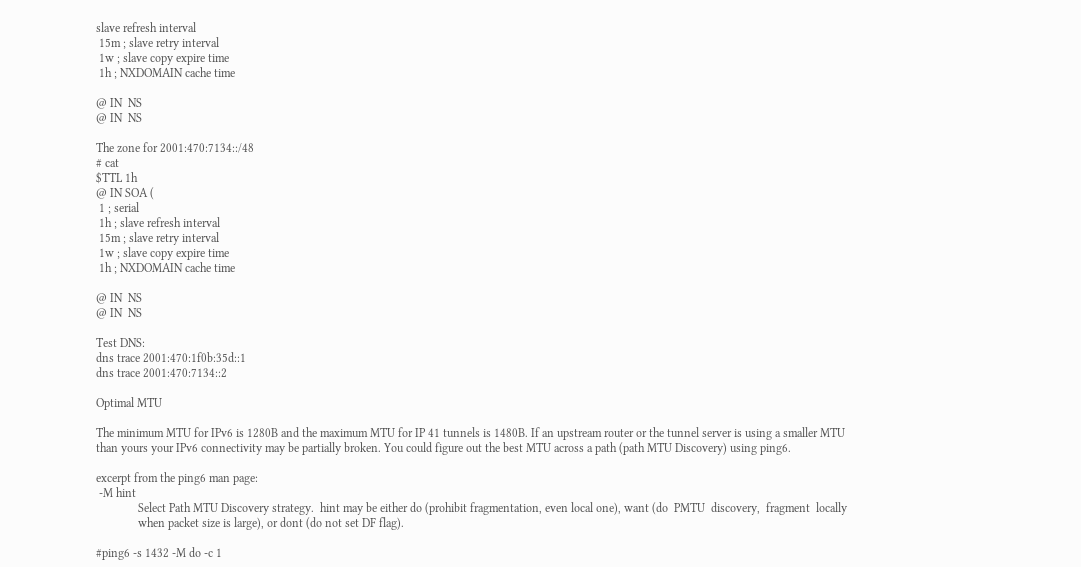slave refresh interval
 15m ; slave retry interval
 1w ; slave copy expire time
 1h ; NXDOMAIN cache time

@ IN  NS
@ IN  NS

The zone for 2001:470:7134::/48
# cat
$TTL 1h
@ IN SOA (
 1 ; serial
 1h ; slave refresh interval
 15m ; slave retry interval
 1w ; slave copy expire time
 1h ; NXDOMAIN cache time

@ IN  NS
@ IN  NS

Test DNS:
dns trace 2001:470:1f0b:35d::1
dns trace 2001:470:7134::2

Optimal MTU

The minimum MTU for IPv6 is 1280B and the maximum MTU for IP 41 tunnels is 1480B. If an upstream router or the tunnel server is using a smaller MTU than yours your IPv6 connectivity may be partially broken. You could figure out the best MTU across a path (path MTU Discovery) using ping6.

excerpt from the ping6 man page:
 -M hint
              Select Path MTU Discovery strategy.  hint may be either do (prohibit fragmentation, even local one), want (do  PMTU  discovery,  fragment  locally
              when packet size is large), or dont (do not set DF flag).

#ping6 -s 1432 -M do -c 1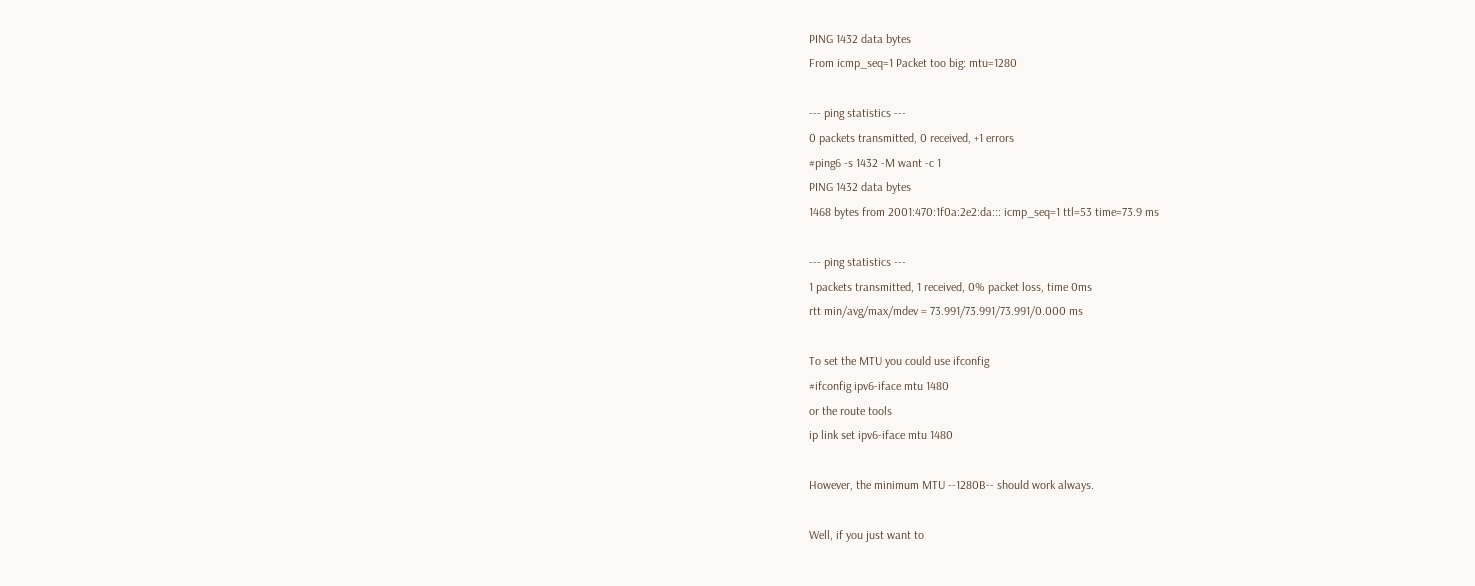PING 1432 data bytes
From icmp_seq=1 Packet too big: mtu=1280

--- ping statistics ---
0 packets transmitted, 0 received, +1 errors
#ping6 -s 1432 -M want -c 1
PING 1432 data bytes
1468 bytes from 2001:470:1f0a:2e2:da::: icmp_seq=1 ttl=53 time=73.9 ms

--- ping statistics ---
1 packets transmitted, 1 received, 0% packet loss, time 0ms
rtt min/avg/max/mdev = 73.991/73.991/73.991/0.000 ms

To set the MTU you could use ifconfig
#ifconfig ipv6-iface mtu 1480
or the route tools
ip link set ipv6-iface mtu 1480

However, the minimum MTU --1280B-- should work always.

Well, if you just want to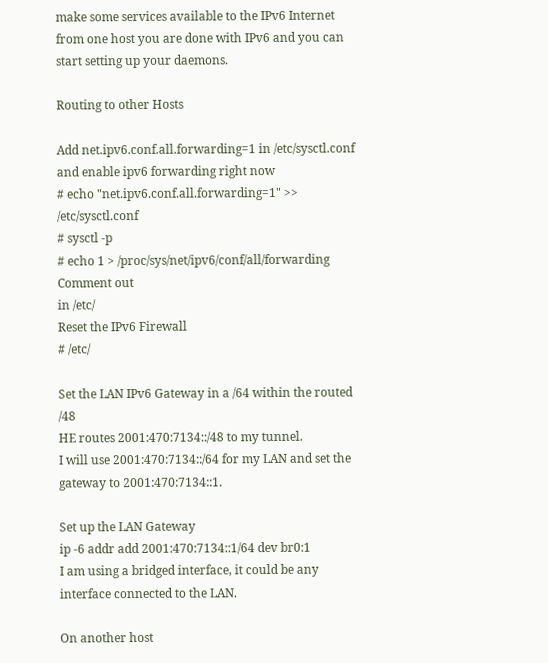make some services available to the IPv6 Internet from one host you are done with IPv6 and you can start setting up your daemons.

Routing to other Hosts

Add net.ipv6.conf.all.forwarding=1 in /etc/sysctl.conf and enable ipv6 forwarding right now
# echo "net.ipv6.conf.all.forwarding=1" >> /etc/sysctl.conf
# sysctl -p
# echo 1 > /proc/sys/net/ipv6/conf/all/forwarding
Comment out
in /etc/
Reset the IPv6 Firewall
# /etc/

Set the LAN IPv6 Gateway in a /64 within the routed /48
HE routes 2001:470:7134::/48 to my tunnel.
I will use 2001:470:7134::/64 for my LAN and set the gateway to 2001:470:7134::1.

Set up the LAN Gateway
ip -6 addr add 2001:470:7134::1/64 dev br0:1
I am using a bridged interface, it could be any interface connected to the LAN.

On another host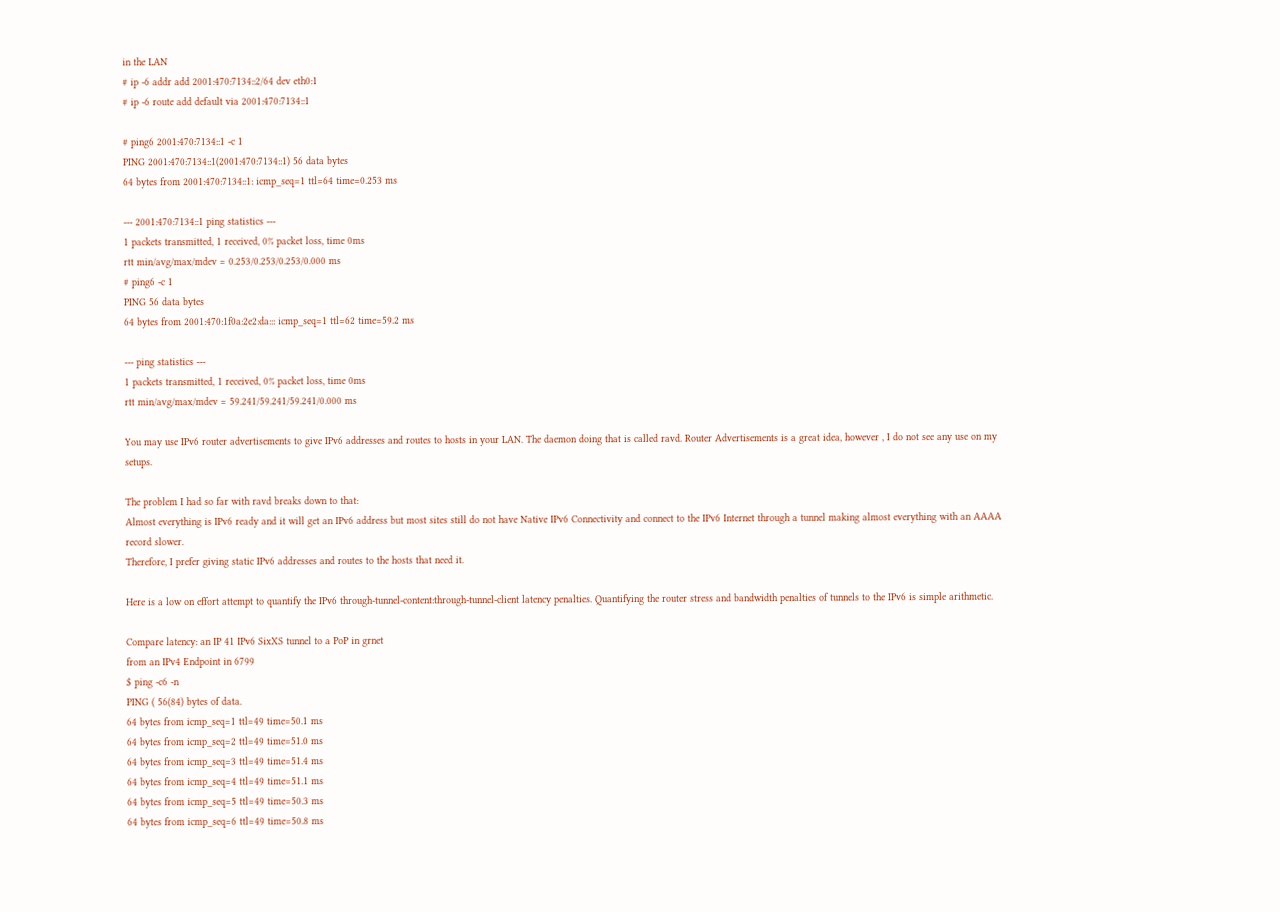in the LAN
# ip -6 addr add 2001:470:7134::2/64 dev eth0:1
# ip -6 route add default via 2001:470:7134::1

# ping6 2001:470:7134::1 -c 1
PING 2001:470:7134::1(2001:470:7134::1) 56 data bytes
64 bytes from 2001:470:7134::1: icmp_seq=1 ttl=64 time=0.253 ms

--- 2001:470:7134::1 ping statistics ---
1 packets transmitted, 1 received, 0% packet loss, time 0ms
rtt min/avg/max/mdev = 0.253/0.253/0.253/0.000 ms
# ping6 -c 1
PING 56 data bytes
64 bytes from 2001:470:1f0a:2e2:da::: icmp_seq=1 ttl=62 time=59.2 ms

--- ping statistics ---
1 packets transmitted, 1 received, 0% packet loss, time 0ms
rtt min/avg/max/mdev = 59.241/59.241/59.241/0.000 ms

You may use IPv6 router advertisements to give IPv6 addresses and routes to hosts in your LAN. The daemon doing that is called ravd. Router Advertisements is a great idea, however , I do not see any use on my setups.

The problem I had so far with ravd breaks down to that:
Almost everything is IPv6 ready and it will get an IPv6 address but most sites still do not have Native IPv6 Connectivity and connect to the IPv6 Internet through a tunnel making almost everything with an AAAA record slower.
Therefore, I prefer giving static IPv6 addresses and routes to the hosts that need it.

Here is a low on effort attempt to quantify the IPv6 through-tunnel-content:through-tunnel-client latency penalties. Quantifying the router stress and bandwidth penalties of tunnels to the IPv6 is simple arithmetic.

Compare latency: an IP 41 IPv6 SixXS tunnel to a PoP in grnet
from an IPv4 Endpoint in 6799
$ ping -c6 -n
PING ( 56(84) bytes of data.
64 bytes from icmp_seq=1 ttl=49 time=50.1 ms
64 bytes from icmp_seq=2 ttl=49 time=51.0 ms
64 bytes from icmp_seq=3 ttl=49 time=51.4 ms
64 bytes from icmp_seq=4 ttl=49 time=51.1 ms
64 bytes from icmp_seq=5 ttl=49 time=50.3 ms
64 bytes from icmp_seq=6 ttl=49 time=50.8 ms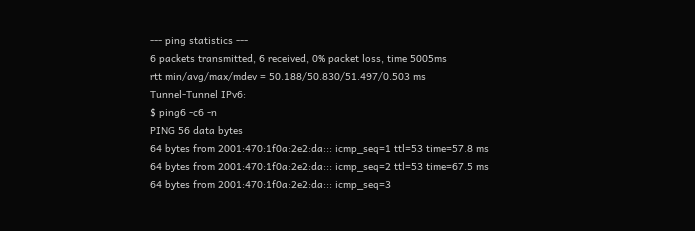--- ping statistics ---
6 packets transmitted, 6 received, 0% packet loss, time 5005ms
rtt min/avg/max/mdev = 50.188/50.830/51.497/0.503 ms
Tunnel-Tunnel IPv6:
$ ping6 -c6 -n
PING 56 data bytes
64 bytes from 2001:470:1f0a:2e2:da::: icmp_seq=1 ttl=53 time=57.8 ms
64 bytes from 2001:470:1f0a:2e2:da::: icmp_seq=2 ttl=53 time=67.5 ms
64 bytes from 2001:470:1f0a:2e2:da::: icmp_seq=3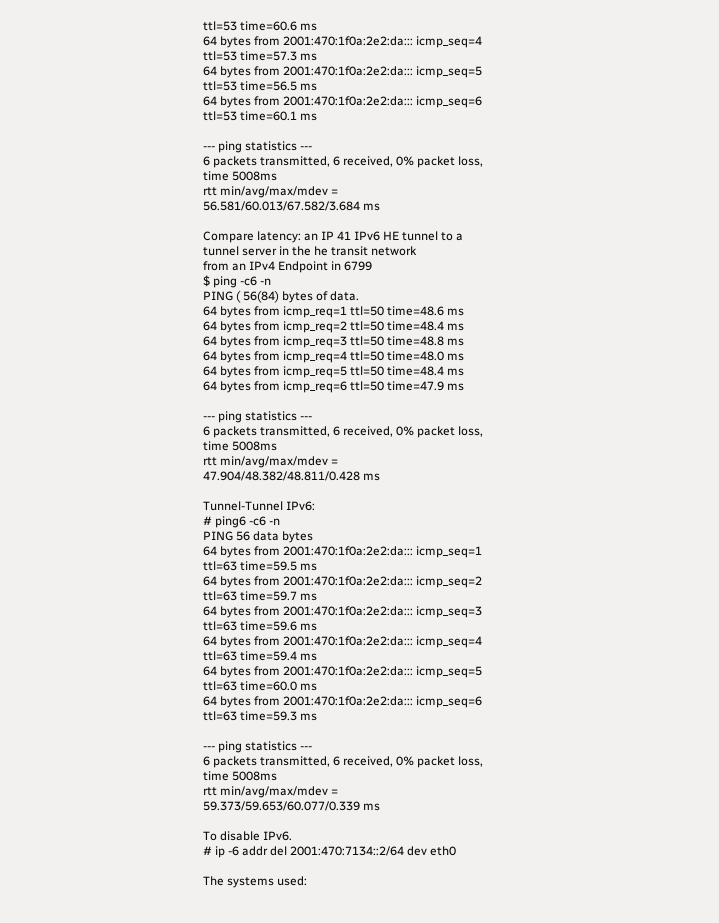ttl=53 time=60.6 ms
64 bytes from 2001:470:1f0a:2e2:da::: icmp_seq=4 ttl=53 time=57.3 ms
64 bytes from 2001:470:1f0a:2e2:da::: icmp_seq=5 ttl=53 time=56.5 ms
64 bytes from 2001:470:1f0a:2e2:da::: icmp_seq=6 ttl=53 time=60.1 ms

--- ping statistics ---
6 packets transmitted, 6 received, 0% packet loss, time 5008ms
rtt min/avg/max/mdev = 56.581/60.013/67.582/3.684 ms

Compare latency: an IP 41 IPv6 HE tunnel to a tunnel server in the he transit network
from an IPv4 Endpoint in 6799
$ ping -c6 -n
PING ( 56(84) bytes of data.
64 bytes from icmp_req=1 ttl=50 time=48.6 ms
64 bytes from icmp_req=2 ttl=50 time=48.4 ms
64 bytes from icmp_req=3 ttl=50 time=48.8 ms
64 bytes from icmp_req=4 ttl=50 time=48.0 ms
64 bytes from icmp_req=5 ttl=50 time=48.4 ms
64 bytes from icmp_req=6 ttl=50 time=47.9 ms

--- ping statistics ---
6 packets transmitted, 6 received, 0% packet loss, time 5008ms
rtt min/avg/max/mdev = 47.904/48.382/48.811/0.428 ms

Tunnel-Tunnel IPv6:
# ping6 -c6 -n
PING 56 data bytes
64 bytes from 2001:470:1f0a:2e2:da::: icmp_seq=1 ttl=63 time=59.5 ms
64 bytes from 2001:470:1f0a:2e2:da::: icmp_seq=2 ttl=63 time=59.7 ms
64 bytes from 2001:470:1f0a:2e2:da::: icmp_seq=3 ttl=63 time=59.6 ms
64 bytes from 2001:470:1f0a:2e2:da::: icmp_seq=4 ttl=63 time=59.4 ms
64 bytes from 2001:470:1f0a:2e2:da::: icmp_seq=5 ttl=63 time=60.0 ms
64 bytes from 2001:470:1f0a:2e2:da::: icmp_seq=6 ttl=63 time=59.3 ms

--- ping statistics ---
6 packets transmitted, 6 received, 0% packet loss, time 5008ms
rtt min/avg/max/mdev = 59.373/59.653/60.077/0.339 ms

To disable IPv6.
# ip -6 addr del 2001:470:7134::2/64 dev eth0

The systems used: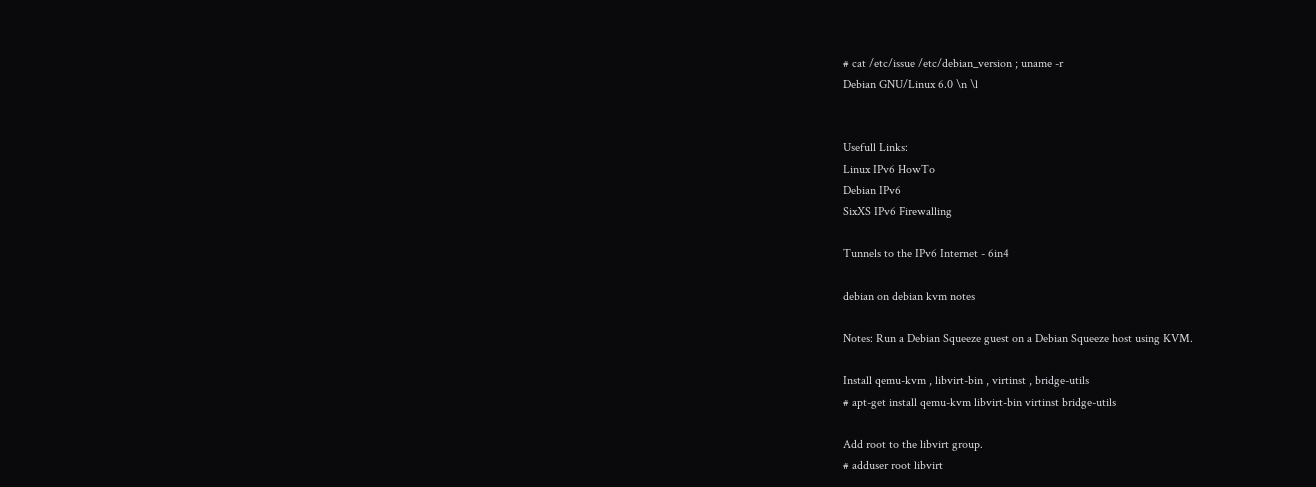# cat /etc/issue /etc/debian_version ; uname -r
Debian GNU/Linux 6.0 \n \l


Usefull Links:
Linux IPv6 HowTo
Debian IPv6
SixXS IPv6 Firewalling

Tunnels to the IPv6 Internet - 6in4

debian on debian kvm notes

Notes: Run a Debian Squeeze guest on a Debian Squeeze host using KVM.

Install qemu-kvm , libvirt-bin , virtinst , bridge-utils
# apt-get install qemu-kvm libvirt-bin virtinst bridge-utils

Add root to the libvirt group.
# adduser root libvirt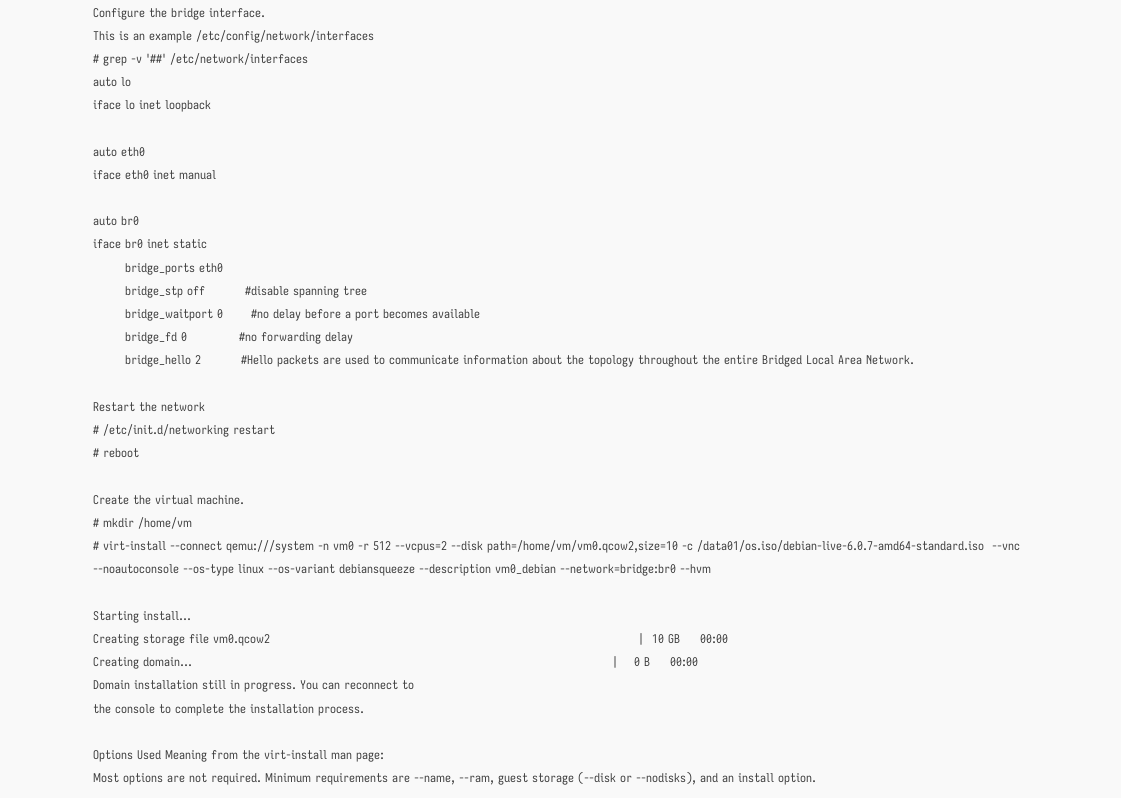Configure the bridge interface.
This is an example /etc/config/network/interfaces
# grep -v '##' /etc/network/interfaces
auto lo
iface lo inet loopback

auto eth0
iface eth0 inet manual

auto br0
iface br0 inet static
        bridge_ports eth0
        bridge_stp off          #disable spanning tree
        bridge_waitport 0       #no delay before a port becomes available
        bridge_fd 0             #no forwarding delay
        bridge_hello 2          #Hello packets are used to communicate information about the topology throughout the entire Bridged Local Area Network.

Restart the network
# /etc/init.d/networking restart
# reboot

Create the virtual machine.
# mkdir /home/vm
# virt-install --connect qemu:///system -n vm0 -r 512 --vcpus=2 --disk path=/home/vm/vm0.qcow2,size=10 -c /data01/os.iso/debian-live-6.0.7-amd64-standard.iso  --vnc --noautoconsole --os-type linux --os-variant debiansqueeze --description vm0_debian --network=bridge:br0 --hvm

Starting install...
Creating storage file vm0.qcow2                                                                                            |  10 GB     00:00
Creating domain...                                                                                                         |    0 B     00:00
Domain installation still in progress. You can reconnect to
the console to complete the installation process.

Options Used Meaning from the virt-install man page:
Most options are not required. Minimum requirements are --name, --ram, guest storage (--disk or --nodisks), and an install option.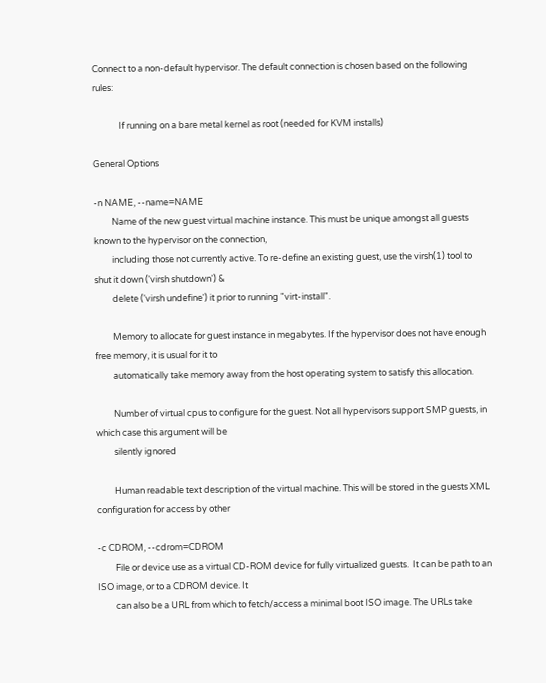Connect to a non-default hypervisor. The default connection is chosen based on the following rules:

             If running on a bare metal kernel as root (needed for KVM installs)

General Options

-n NAME, --name=NAME
         Name of the new guest virtual machine instance. This must be unique amongst all guests known to the hypervisor on the connection,
         including those not currently active. To re-define an existing guest, use the virsh(1) tool to shut it down ('virsh shutdown') &
         delete ('virsh undefine') it prior to running "virt-install".

         Memory to allocate for guest instance in megabytes. If the hypervisor does not have enough free memory, it is usual for it to
         automatically take memory away from the host operating system to satisfy this allocation.

         Number of virtual cpus to configure for the guest. Not all hypervisors support SMP guests, in which case this argument will be
         silently ignored

         Human readable text description of the virtual machine. This will be stored in the guests XML configuration for access by other

-c CDROM, --cdrom=CDROM
         File or device use as a virtual CD-ROM device for fully virtualized guests.  It can be path to an ISO image, or to a CDROM device. It
         can also be a URL from which to fetch/access a minimal boot ISO image. The URLs take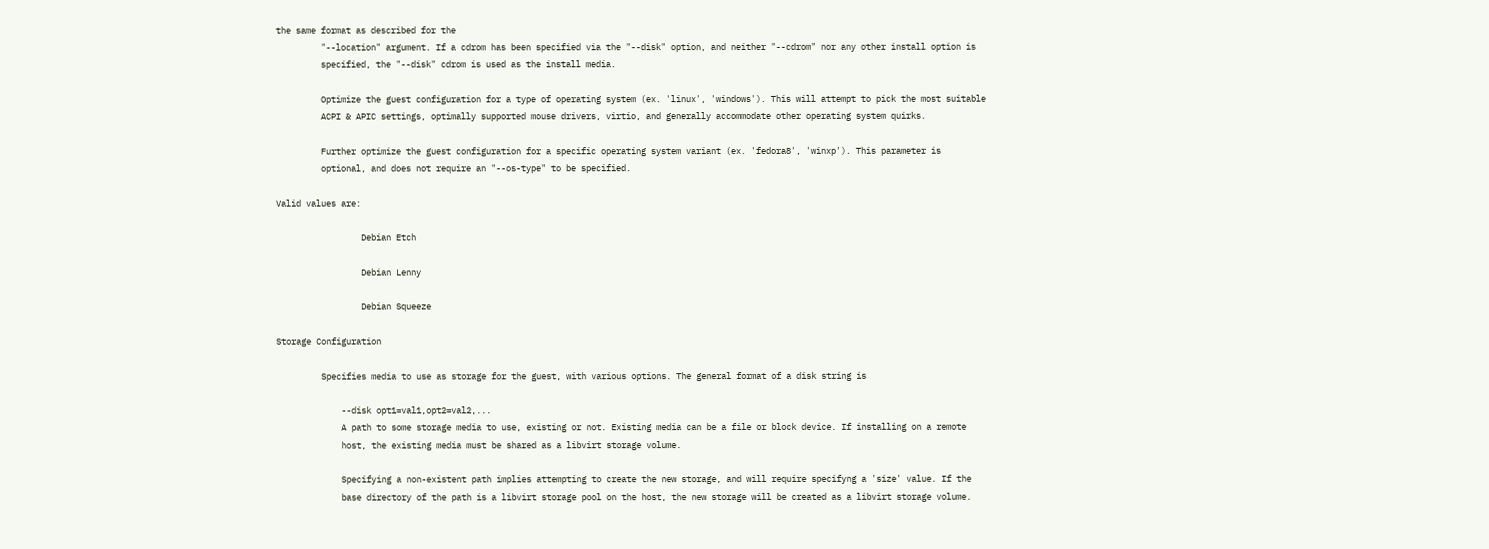the same format as described for the
         "--location" argument. If a cdrom has been specified via the "--disk" option, and neither "--cdrom" nor any other install option is
         specified, the "--disk" cdrom is used as the install media.

         Optimize the guest configuration for a type of operating system (ex. 'linux', 'windows'). This will attempt to pick the most suitable
         ACPI & APIC settings, optimally supported mouse drivers, virtio, and generally accommodate other operating system quirks.

         Further optimize the guest configuration for a specific operating system variant (ex. 'fedora8', 'winxp'). This parameter is
         optional, and does not require an "--os-type" to be specified.

Valid values are:

                 Debian Etch

                 Debian Lenny

                 Debian Squeeze

Storage Configuration

         Specifies media to use as storage for the guest, with various options. The general format of a disk string is

             --disk opt1=val1,opt2=val2,...
             A path to some storage media to use, existing or not. Existing media can be a file or block device. If installing on a remote
             host, the existing media must be shared as a libvirt storage volume.

             Specifying a non-existent path implies attempting to create the new storage, and will require specifyng a 'size' value. If the
             base directory of the path is a libvirt storage pool on the host, the new storage will be created as a libvirt storage volume.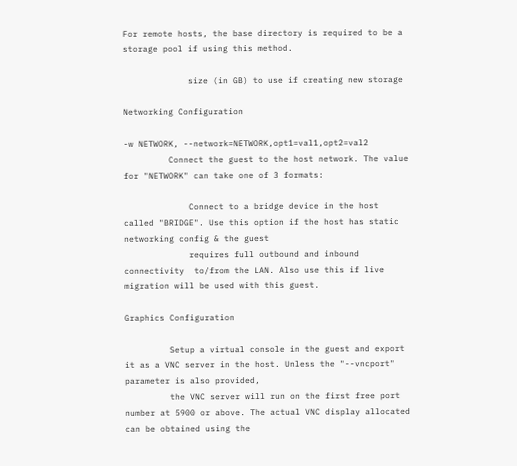For remote hosts, the base directory is required to be a storage pool if using this method.

             size (in GB) to use if creating new storage

Networking Configuration

-w NETWORK, --network=NETWORK,opt1=val1,opt2=val2
         Connect the guest to the host network. The value for "NETWORK" can take one of 3 formats:

             Connect to a bridge device in the host called "BRIDGE". Use this option if the host has static networking config & the guest
             requires full outbound and inbound connectivity  to/from the LAN. Also use this if live migration will be used with this guest.

Graphics Configuration

         Setup a virtual console in the guest and export it as a VNC server in the host. Unless the "--vncport" parameter is also provided,
         the VNC server will run on the first free port number at 5900 or above. The actual VNC display allocated can be obtained using the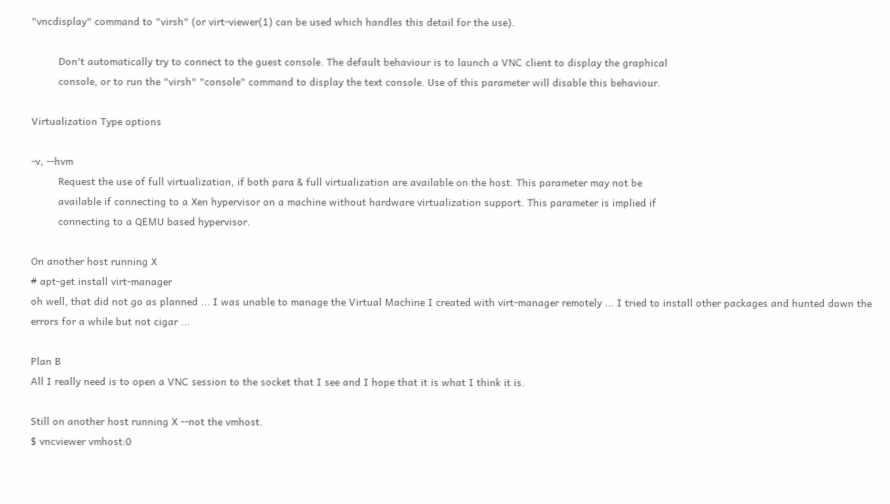"vncdisplay" command to "virsh" (or virt-viewer(1) can be used which handles this detail for the use).

         Don't automatically try to connect to the guest console. The default behaviour is to launch a VNC client to display the graphical
         console, or to run the "virsh" "console" command to display the text console. Use of this parameter will disable this behaviour.

Virtualization Type options

-v, --hvm
         Request the use of full virtualization, if both para & full virtualization are available on the host. This parameter may not be
         available if connecting to a Xen hypervisor on a machine without hardware virtualization support. This parameter is implied if
         connecting to a QEMU based hypervisor.

On another host running X
# apt-get install virt-manager
oh well, that did not go as planned ... I was unable to manage the Virtual Machine I created with virt-manager remotely ... I tried to install other packages and hunted down the errors for a while but not cigar ...

Plan B
All I really need is to open a VNC session to the socket that I see and I hope that it is what I think it is.

Still on another host running X --not the vmhost.
$ vncviewer vmhost:0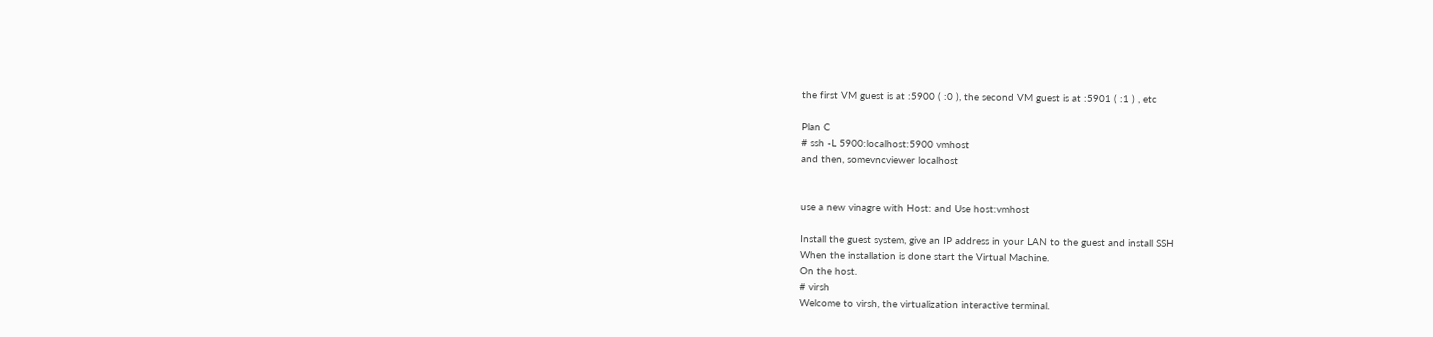the first VM guest is at :5900 ( :0 ), the second VM guest is at :5901 ( :1 ) , etc

Plan C
# ssh -L 5900:localhost:5900 vmhost
and then, somevncviewer localhost


use a new vinagre with Host: and Use host:vmhost

Install the guest system, give an IP address in your LAN to the guest and install SSH
When the installation is done start the Virtual Machine.
On the host.
# virsh
Welcome to virsh, the virtualization interactive terminal.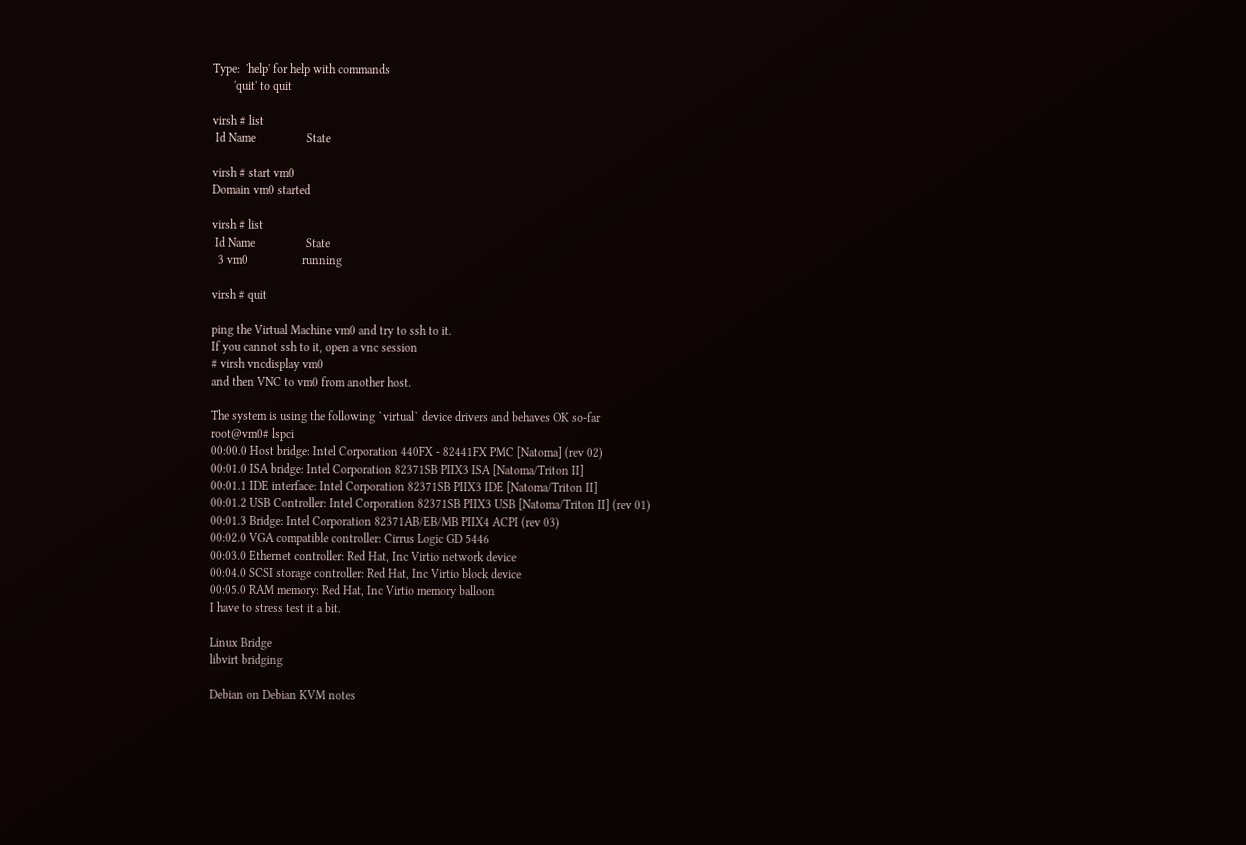Type:  'help' for help with commands
       'quit' to quit

virsh # list
 Id Name                 State

virsh # start vm0
Domain vm0 started

virsh # list
 Id Name                 State
  3 vm0                  running

virsh # quit

ping the Virtual Machine vm0 and try to ssh to it.
If you cannot ssh to it, open a vnc session
# virsh vncdisplay vm0
and then VNC to vm0 from another host.

The system is using the following `virtual` device drivers and behaves OK so-far
root@vm0# lspci
00:00.0 Host bridge: Intel Corporation 440FX - 82441FX PMC [Natoma] (rev 02)
00:01.0 ISA bridge: Intel Corporation 82371SB PIIX3 ISA [Natoma/Triton II]
00:01.1 IDE interface: Intel Corporation 82371SB PIIX3 IDE [Natoma/Triton II]
00:01.2 USB Controller: Intel Corporation 82371SB PIIX3 USB [Natoma/Triton II] (rev 01)
00:01.3 Bridge: Intel Corporation 82371AB/EB/MB PIIX4 ACPI (rev 03)
00:02.0 VGA compatible controller: Cirrus Logic GD 5446
00:03.0 Ethernet controller: Red Hat, Inc Virtio network device
00:04.0 SCSI storage controller: Red Hat, Inc Virtio block device
00:05.0 RAM memory: Red Hat, Inc Virtio memory balloon
I have to stress test it a bit.

Linux Bridge
libvirt bridging

Debian on Debian KVM notes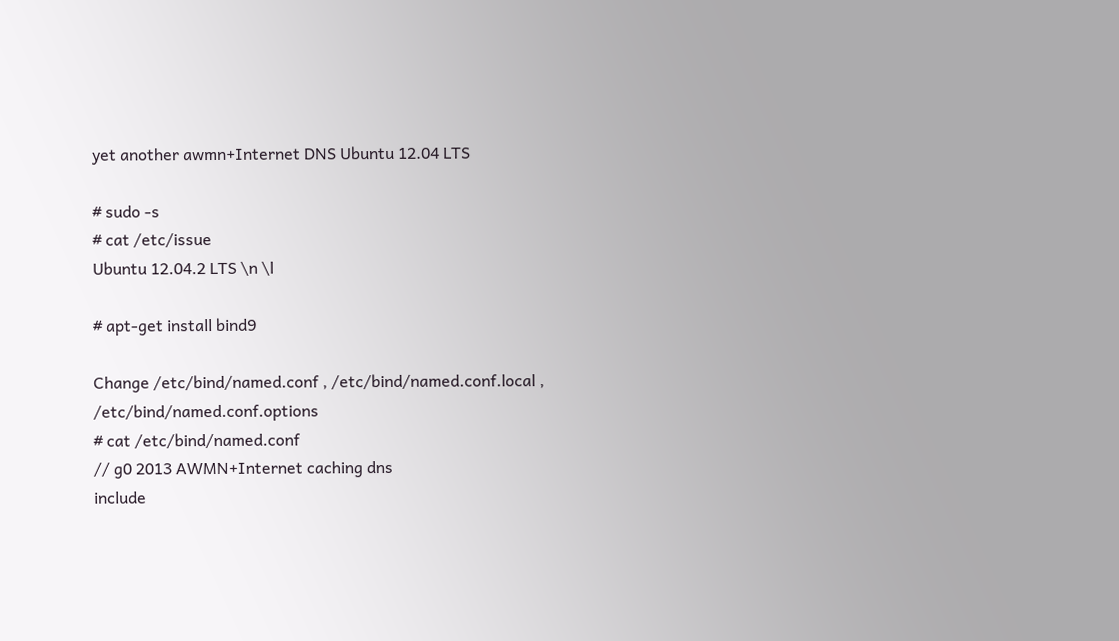yet another awmn+Internet DNS Ubuntu 12.04 LTS

# sudo -s
# cat /etc/issue
Ubuntu 12.04.2 LTS \n \l

# apt-get install bind9

Change /etc/bind/named.conf , /etc/bind/named.conf.local , /etc/bind/named.conf.options
# cat /etc/bind/named.conf
// g0 2013 AWMN+Internet caching dns
include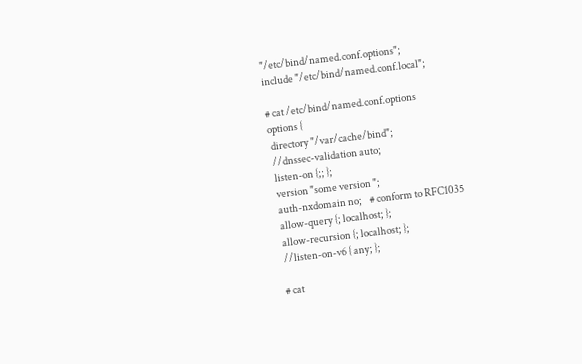"/etc/bind/named.conf.options";
include "/etc/bind/named.conf.local";

# cat /etc/bind/named.conf.options
options {
 directory "/var/cache/bind";
 //dnssec-validation auto;
 listen-on {;; };
 version "some version ";
 auth-nxdomain no;    # conform to RFC1035
 allow-query {; localhost; };
 allow-recursion {; localhost; };
 //listen-on-v6 { any; };

# cat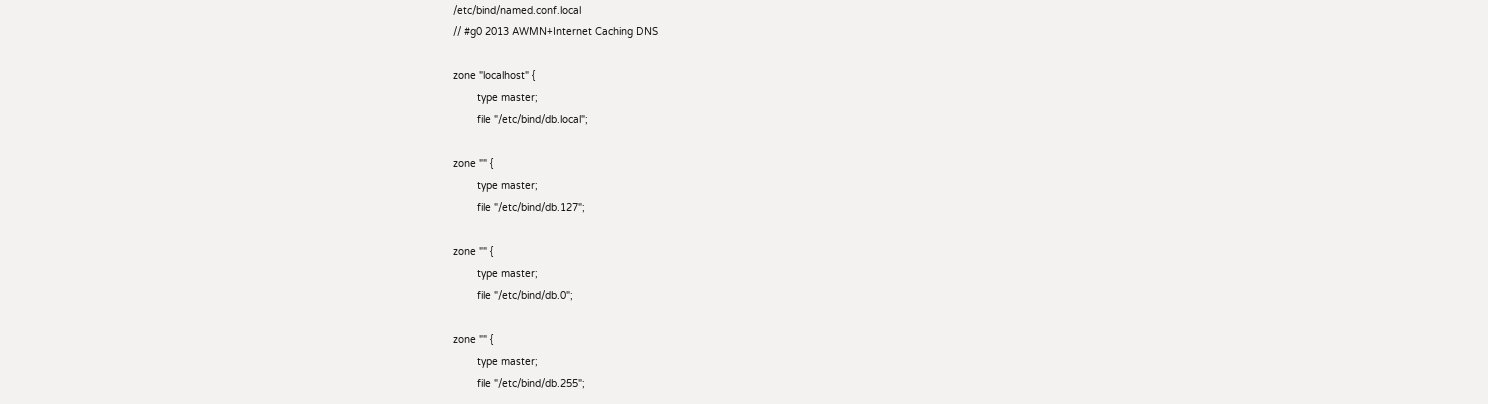/etc/bind/named.conf.local
// #g0 2013 AWMN+Internet Caching DNS

zone "localhost" {
        type master;
        file "/etc/bind/db.local";

zone "" {
        type master;
        file "/etc/bind/db.127";

zone "" {
        type master;
        file "/etc/bind/db.0";

zone "" {
        type master;
        file "/etc/bind/db.255";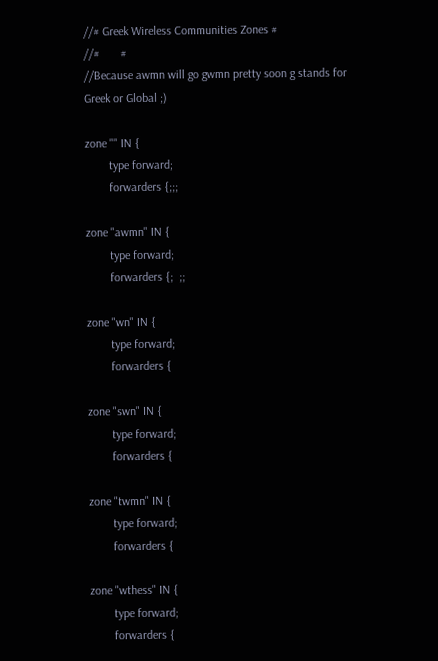//# Greek Wireless Communities Zones #
//#       #
//Because awmn will go gwmn pretty soon g stands for Greek or Global ;)

zone "" IN {
        type forward;
        forwarders {;;;

zone "awmn" IN {
        type forward;
        forwarders {;  ;;

zone "wn" IN {
        type forward;
        forwarders {

zone "swn" IN {
        type forward;
        forwarders {

zone "twmn" IN {
        type forward;
        forwarders {

zone "wthess" IN {
        type forward;
        forwarders {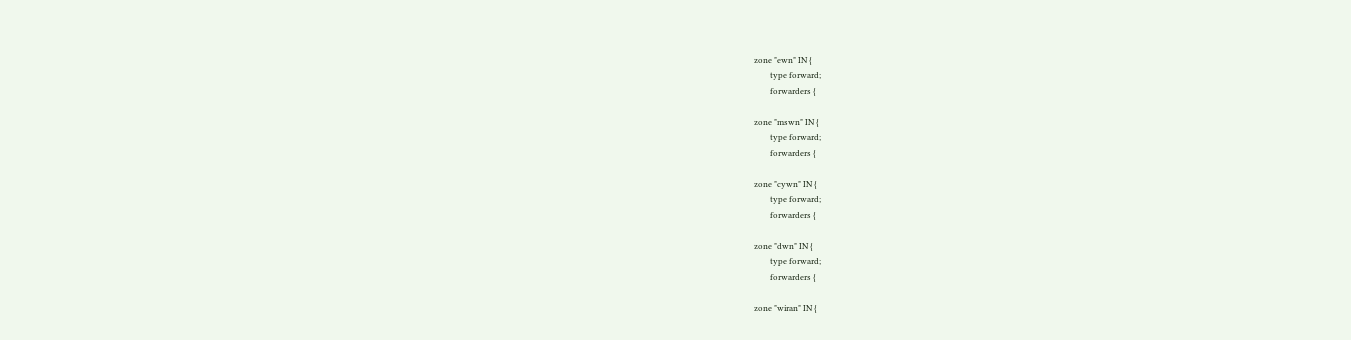zone "ewn" IN {
        type forward;
        forwarders {

zone "mswn" IN {
        type forward;
        forwarders {

zone "cywn" IN {
        type forward;
        forwarders {

zone "dwn" IN {
        type forward;
        forwarders {

zone "wiran" IN {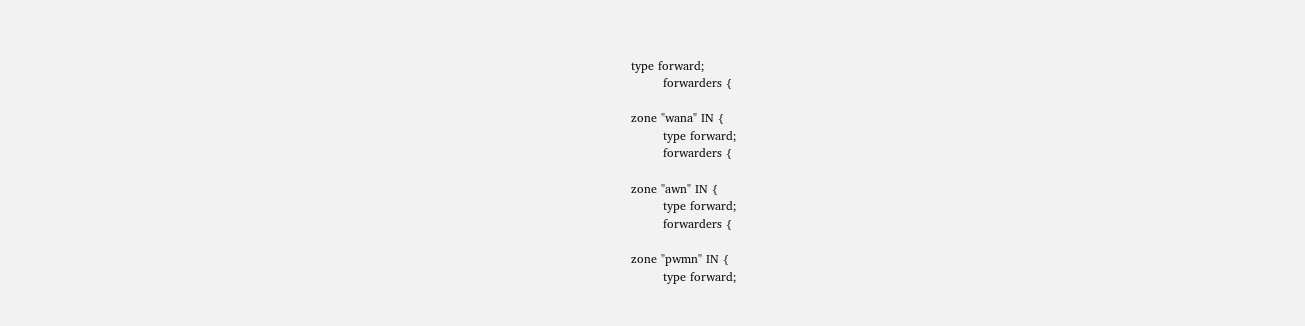type forward;
        forwarders {

zone "wana" IN {
        type forward;
        forwarders {

zone "awn" IN {
        type forward;
        forwarders {

zone "pwmn" IN {
        type forward;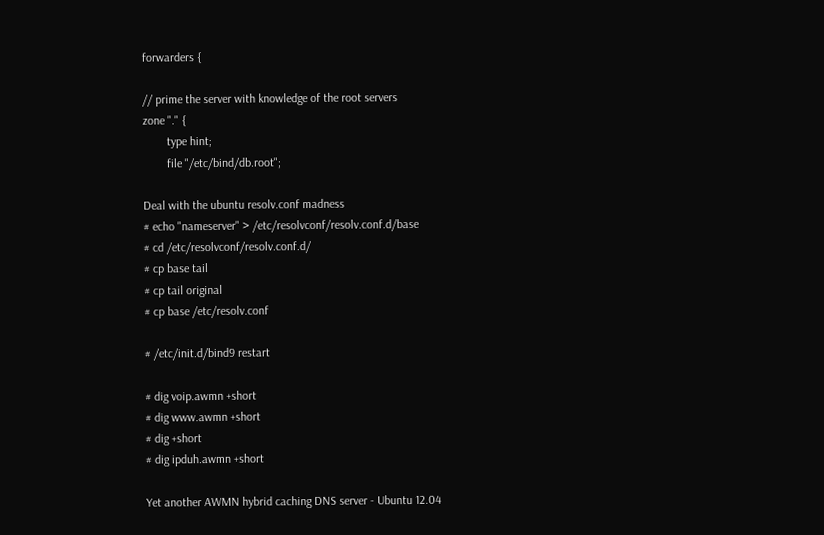forwarders {

// prime the server with knowledge of the root servers
zone "." {
        type hint;
        file "/etc/bind/db.root";

Deal with the ubuntu resolv.conf madness
# echo "nameserver" > /etc/resolvconf/resolv.conf.d/base
# cd /etc/resolvconf/resolv.conf.d/
# cp base tail
# cp tail original
# cp base /etc/resolv.conf

# /etc/init.d/bind9 restart

# dig voip.awmn +short
# dig www.awmn +short
# dig +short
# dig ipduh.awmn +short

Yet another AWMN hybrid caching DNS server - Ubuntu 12.04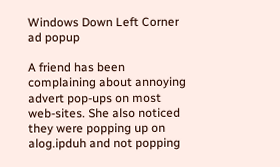Windows Down Left Corner ad popup

A friend has been complaining about annoying advert pop-ups on most web-sites. She also noticed they were popping up on alog.ipduh and not popping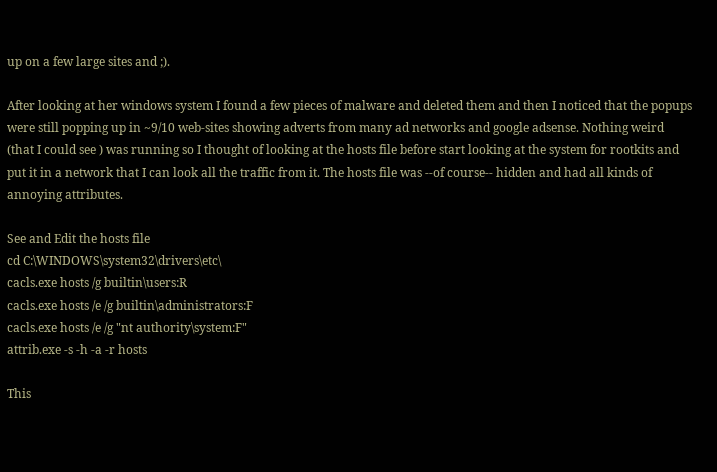up on a few large sites and ;).

After looking at her windows system I found a few pieces of malware and deleted them and then I noticed that the popups were still popping up in ~9/10 web-sites showing adverts from many ad networks and google adsense. Nothing weird (that I could see ) was running so I thought of looking at the hosts file before start looking at the system for rootkits and put it in a network that I can look all the traffic from it. The hosts file was --of course-- hidden and had all kinds of annoying attributes.

See and Edit the hosts file
cd C:\WINDOWS\system32\drivers\etc\
cacls.exe hosts /g builtin\users:R
cacls.exe hosts /e /g builtin\administrators:F
cacls.exe hosts /e /g "nt authority\system:F"
attrib.exe -s -h -a -r hosts

This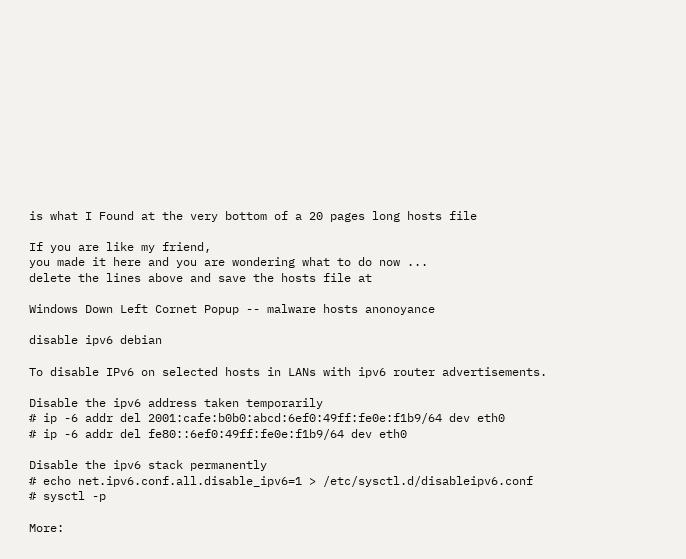is what I Found at the very bottom of a 20 pages long hosts file

If you are like my friend,
you made it here and you are wondering what to do now ...
delete the lines above and save the hosts file at

Windows Down Left Cornet Popup -- malware hosts anonoyance

disable ipv6 debian

To disable IPv6 on selected hosts in LANs with ipv6 router advertisements.

Disable the ipv6 address taken temporarily
# ip -6 addr del 2001:cafe:b0b0:abcd:6ef0:49ff:fe0e:f1b9/64 dev eth0
# ip -6 addr del fe80::6ef0:49ff:fe0e:f1b9/64 dev eth0

Disable the ipv6 stack permanently
# echo net.ipv6.conf.all.disable_ipv6=1 > /etc/sysctl.d/disableipv6.conf
# sysctl -p

More: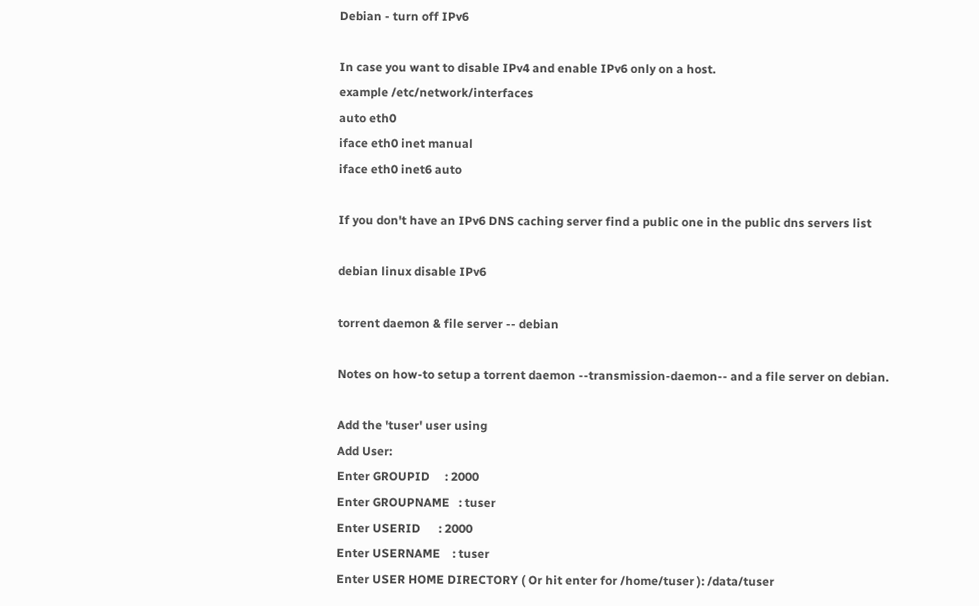Debian - turn off IPv6

In case you want to disable IPv4 and enable IPv6 only on a host.
example /etc/network/interfaces
auto eth0
iface eth0 inet manual
iface eth0 inet6 auto

If you don't have an IPv6 DNS caching server find a public one in the public dns servers list

debian linux disable IPv6

torrent daemon & file server -- debian

Notes on how-to setup a torrent daemon --transmission-daemon-- and a file server on debian.

Add the 'tuser' user using
Add User:
Enter GROUPID     : 2000
Enter GROUPNAME   : tuser
Enter USERID      : 2000
Enter USERNAME    : tuser
Enter USER HOME DIRECTORY ( Or hit enter for /home/tuser ): /data/tuser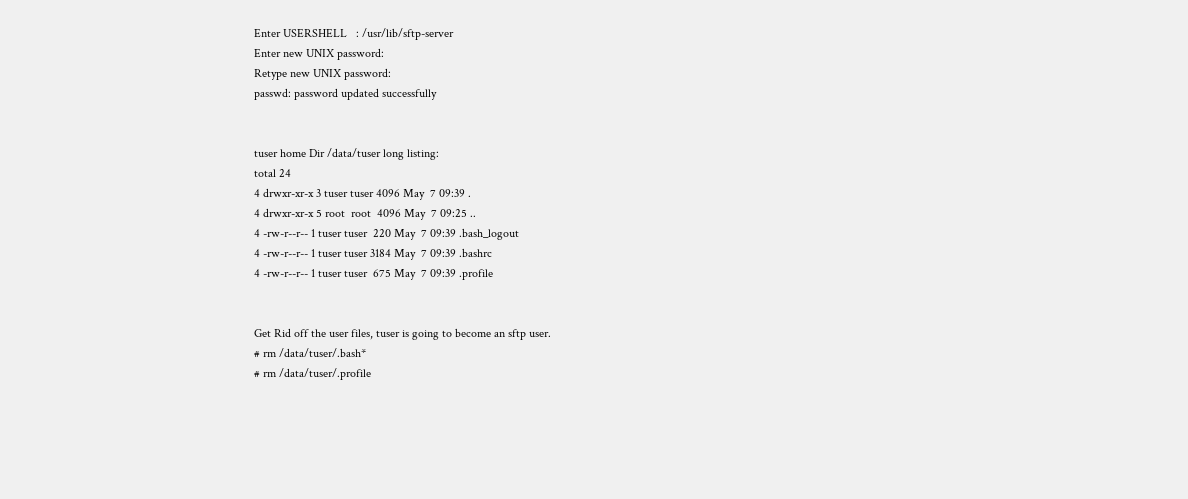Enter USERSHELL   : /usr/lib/sftp-server
Enter new UNIX password:
Retype new UNIX password:
passwd: password updated successfully


tuser home Dir /data/tuser long listing:
total 24
4 drwxr-xr-x 3 tuser tuser 4096 May  7 09:39 .
4 drwxr-xr-x 5 root  root  4096 May  7 09:25 ..
4 -rw-r--r-- 1 tuser tuser  220 May  7 09:39 .bash_logout
4 -rw-r--r-- 1 tuser tuser 3184 May  7 09:39 .bashrc
4 -rw-r--r-- 1 tuser tuser  675 May  7 09:39 .profile


Get Rid off the user files, tuser is going to become an sftp user.
# rm /data/tuser/.bash*
# rm /data/tuser/.profile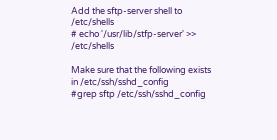Add the sftp-server shell to /etc/shells
# echo '/usr/lib/stfp-server' >> /etc/shells

Make sure that the following exists in /etc/ssh/sshd_config
#grep sftp /etc/ssh/sshd_config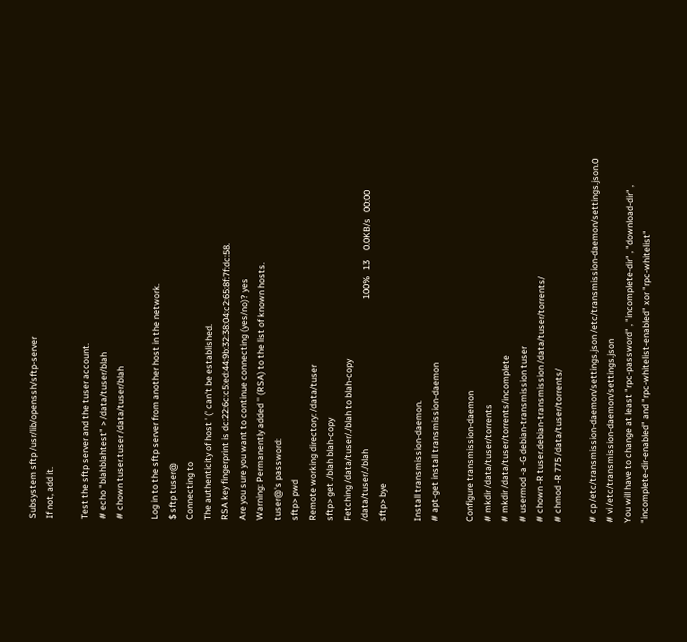Subsystem sftp /usr/lib/openssh/sftp-server
If not, add it.

Test the sftp server and the tuser account.
# echo "blahblahtest" > /data/tuser/blah
# chown tuser.tuser /data/tuser/blah

Log in to the sftp server from another host in the network.
$ sftp tuser@
Connecting to
The authenticity of host ' (' can't be established.
RSA key fingerprint is dc:22:6c:c5:ed:44:9b:32:38:04:c2:65:8f:7f:dc:58.
Are you sure you want to continue connecting (yes/no)? yes
Warning: Permanently added '' (RSA) to the list of known hosts.
tuser@'s password:
sftp> pwd
Remote working directory: /data/tuser
sftp> get ./blah blah-copy
Fetching /data/tuser/./blah to blah-copy
/data/tuser/./blah                                                                           100%   13     0.0KB/s   00:00
sftp> bye

Install transmission-daemon.
# apt-get install transmission-daemon

Configure transmission-daemon
# mkdir /data/tuser/torrents
# mkdir /data/tuser/torrents/incomplete
# usermod -a -G debian-transmission tuser
# chown -R tuser.debian-transmission /data/tuser/torrents/
# chmod -R 775 /data/tuser/torrents/

# cp /etc/transmission-daemon/settings.json /etc/transmission-daemon/settings.json.0
# vi /etc/transmission-daemon/settings.json
You will have to change at least "rpc-password" , "incomplete-dir" , "download-dir" ,
"incomplete-dir-enabled" and "rpc-whitelist-enabled" xor "rpc-whitelist"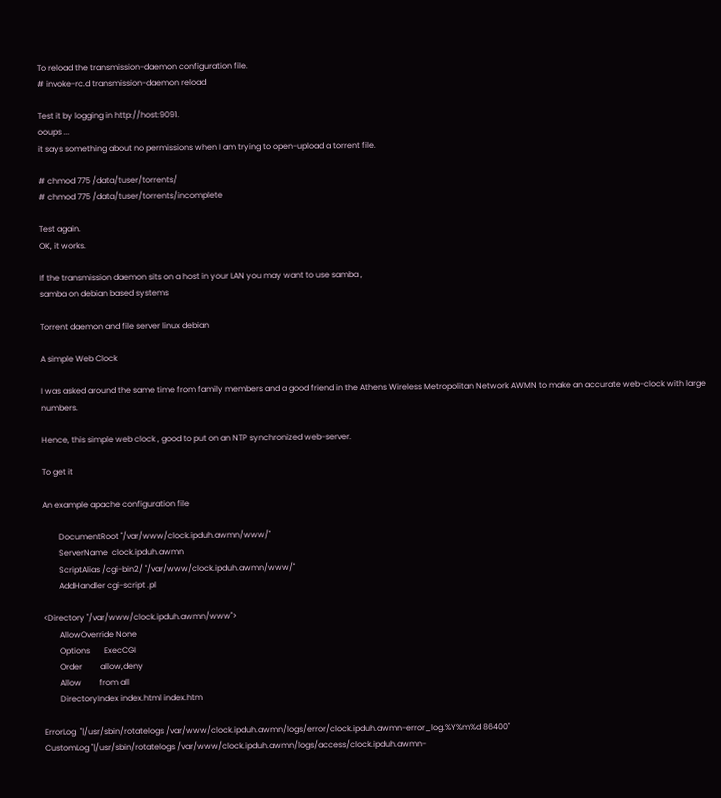To reload the transmission-daemon configuration file.
# invoke-rc.d transmission-daemon reload

Test it by logging in http://host:9091.
ooups ...
it says something about no permissions when I am trying to open-upload a torrent file.

# chmod 775 /data/tuser/torrents/
# chmod 775 /data/tuser/torrents/incomplete

Test again.
OK, it works.

If the transmission daemon sits on a host in your LAN you may want to use samba ,
samba on debian based systems

Torrent daemon and file server linux debian

A simple Web Clock

I was asked around the same time from family members and a good friend in the Athens Wireless Metropolitan Network AWMN to make an accurate web-clock with large numbers.

Hence, this simple web clock , good to put on an NTP synchronized web-server.

To get it

An example apache configuration file

        DocumentRoot "/var/www/clock.ipduh.awmn/www/"
        ServerName  clock.ipduh.awmn
        ScriptAlias /cgi-bin2/ "/var/www/clock.ipduh.awmn/www/"
        AddHandler cgi-script .pl

<Directory "/var/www/clock.ipduh.awmn/www">
        AllowOverride None
        Options       ExecCGI
        Order         allow,deny
        Allow         from all
        DirectoryIndex index.html index.htm

ErrorLog  "|/usr/sbin/rotatelogs /var/www/clock.ipduh.awmn/logs/error/clock.ipduh.awmn-error_log.%Y%m%d 86400"
CustomLog "|/usr/sbin/rotatelogs /var/www/clock.ipduh.awmn/logs/access/clock.ipduh.awmn-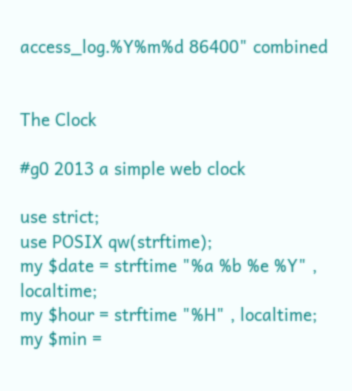access_log.%Y%m%d 86400" combined


The Clock

#g0 2013 a simple web clock

use strict;
use POSIX qw(strftime);
my $date = strftime "%a %b %e %Y" , localtime;
my $hour = strftime "%H" , localtime;
my $min =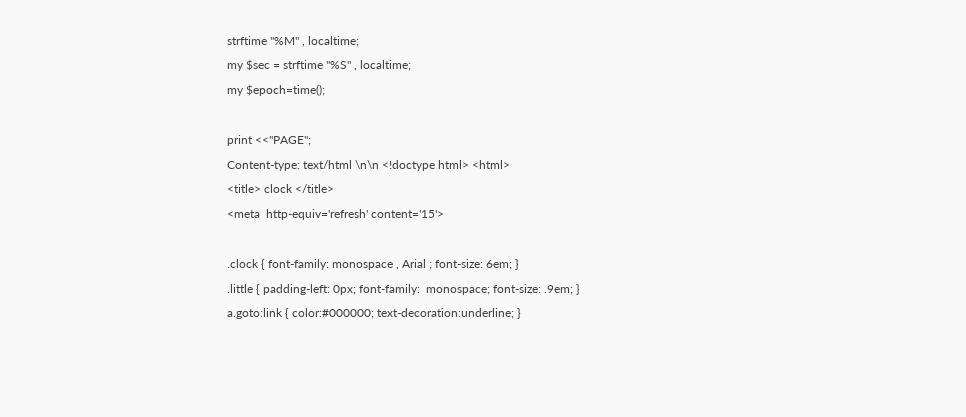strftime "%M" , localtime;
my $sec = strftime "%S" , localtime;
my $epoch=time();

print <<"PAGE";
Content-type: text/html \n\n <!doctype html> <html>
<title> clock </title>
<meta  http-equiv='refresh' content='15'>

.clock { font-family: monospace , Arial ; font-size: 6em; }
.little { padding-left: 0px; font-family:  monospace; font-size: .9em; }
a.goto:link { color:#000000; text-decoration:underline; }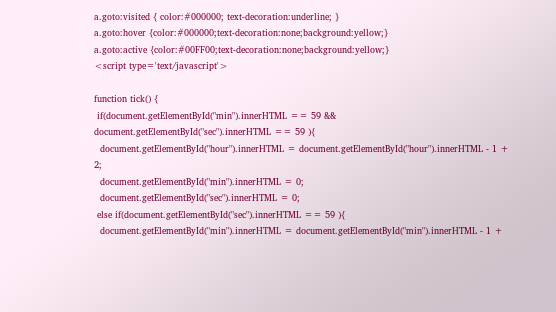a.goto:visited { color:#000000; text-decoration:underline; }
a.goto:hover {color:#000000;text-decoration:none;background:yellow;}
a.goto:active {color:#00FF00;text-decoration:none;background:yellow;}
<script type='text/javascript'>

function tick() {
 if(document.getElementById("min").innerHTML == 59 && document.getElementById("sec").innerHTML == 59 ){
  document.getElementById("hour").innerHTML = document.getElementById("hour").innerHTML - 1 + 2;
  document.getElementById("min").innerHTML = 0;
  document.getElementById("sec").innerHTML = 0;
 else if(document.getElementById("sec").innerHTML == 59 ){
  document.getElementById("min").innerHTML = document.getElementById("min").innerHTML - 1 +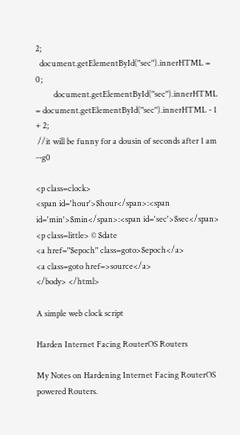2;
  document.getElementById("sec").innerHTML = 0;
         document.getElementById("sec").innerHTML = document.getElementById("sec").innerHTML - 1 + 2;
 //it will be funny for a dousin of seconds after 1 am --g0

<p class=clock>
<span id='hour'>$hour</span>:<span id='min'>$min</span>:<span id='sec'>$sec</span>
<p class=little> © $date
<a href="$epoch" class=goto>$epoch</a>
<a class=goto href=>source</a>
</body> </html>

A simple web clock script

Harden Internet Facing RouterOS Routers

My Notes on Hardening Internet Facing RouterOS powered Routers.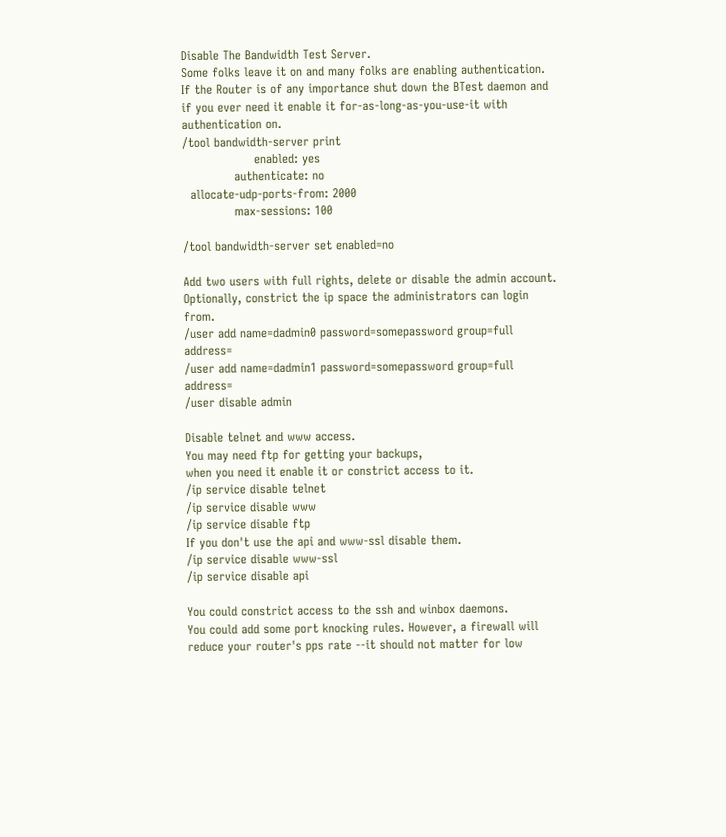Disable The Bandwidth Test Server.
Some folks leave it on and many folks are enabling authentication.
If the Router is of any importance shut down the BTest daemon and if you ever need it enable it for-as-long-as-you-use-it with authentication on.
/tool bandwidth-server print
                  enabled: yes
             authenticate: no
  allocate-udp-ports-from: 2000
             max-sessions: 100

/tool bandwidth-server set enabled=no

Add two users with full rights, delete or disable the admin account.
Optionally, constrict the ip space the administrators can login from.
/user add name=dadmin0 password=somepassword group=full address=
/user add name=dadmin1 password=somepassword group=full address=
/user disable admin

Disable telnet and www access.
You may need ftp for getting your backups,
when you need it enable it or constrict access to it.
/ip service disable telnet
/ip service disable www
/ip service disable ftp
If you don't use the api and www-ssl disable them.
/ip service disable www-ssl
/ip service disable api

You could constrict access to the ssh and winbox daemons.
You could add some port knocking rules. However, a firewall will reduce your router's pps rate --it should not matter for low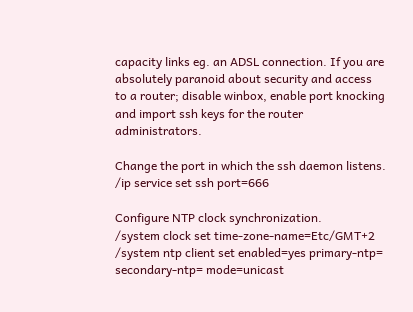capacity links eg. an ADSL connection. If you are absolutely paranoid about security and access to a router; disable winbox, enable port knocking and import ssh keys for the router administrators.

Change the port in which the ssh daemon listens.
/ip service set ssh port=666

Configure NTP clock synchronization.
/system clock set time-zone-name=Etc/GMT+2
/system ntp client set enabled=yes primary-ntp= secondary-ntp= mode=unicast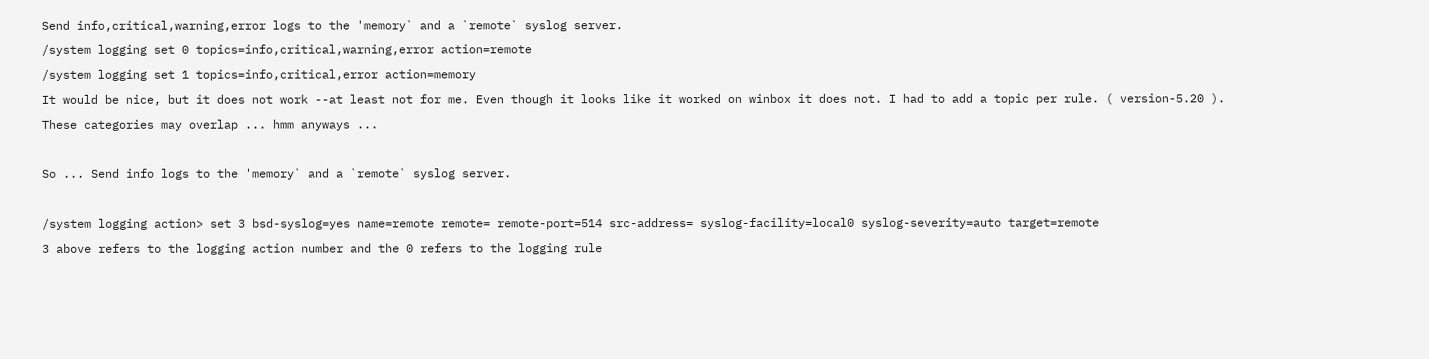Send info,critical,warning,error logs to the 'memory` and a `remote` syslog server.
/system logging set 0 topics=info,critical,warning,error action=remote
/system logging set 1 topics=info,critical,error action=memory
It would be nice, but it does not work --at least not for me. Even though it looks like it worked on winbox it does not. I had to add a topic per rule. ( version-5.20 ). These categories may overlap ... hmm anyways ...

So ... Send info logs to the 'memory` and a `remote` syslog server.

/system logging action> set 3 bsd-syslog=yes name=remote remote= remote-port=514 src-address= syslog-facility=local0 syslog-severity=auto target=remote
3 above refers to the logging action number and the 0 refers to the logging rule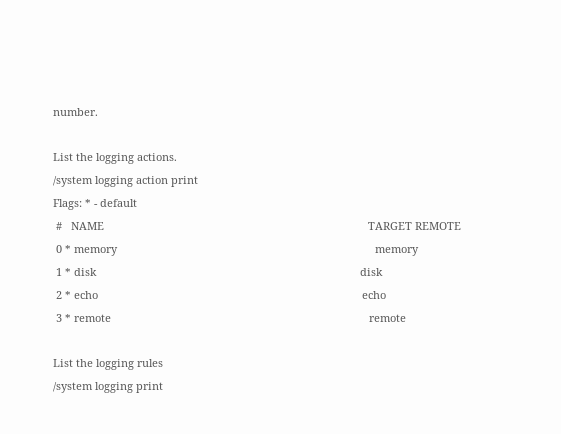number.

List the logging actions.
/system logging action print
Flags: * - default
 #   NAME                                                                                        TARGET REMOTE
 0 * memory                                                                                      memory
 1 * disk                                                                                        disk
 2 * echo                                                                                        echo
 3 * remote                                                                                      remote

List the logging rules
/system logging print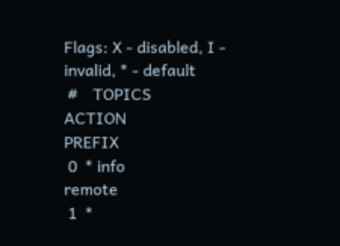Flags: X - disabled, I - invalid, * - default
 #    TOPICS                                                             ACTION                                                             PREFIX
 0  * info                                                               remote
 1  *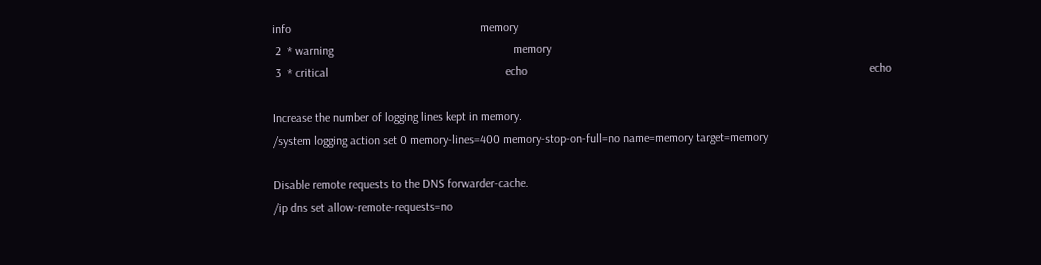info                                                               memory
 2  * warning                                                            memory
 3  * critical                                                           echo                                                                                                                  echo

Increase the number of logging lines kept in memory.
/system logging action set 0 memory-lines=400 memory-stop-on-full=no name=memory target=memory

Disable remote requests to the DNS forwarder-cache.
/ip dns set allow-remote-requests=no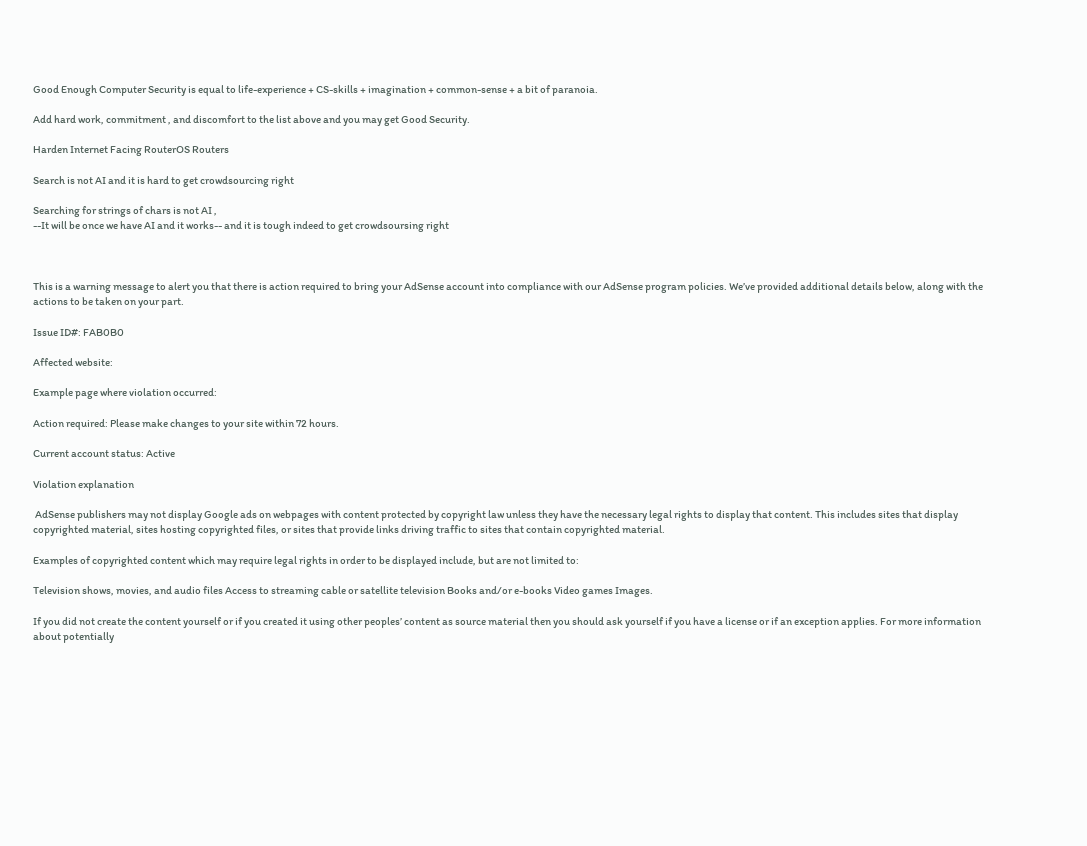Good Enough Computer Security is equal to life-experience + CS-skills + imagination + common-sense + a bit of paranoia.

Add hard work, commitment , and discomfort to the list above and you may get Good Security.

Harden Internet Facing RouterOS Routers

Search is not AI and it is hard to get crowdsourcing right

Searching for strings of chars is not AI ,
--It will be once we have AI and it works-- and it is tough indeed to get crowdsoursing right



This is a warning message to alert you that there is action required to bring your AdSense account into compliance with our AdSense program policies. We’ve provided additional details below, along with the actions to be taken on your part.

Issue ID#: FAB0B0

Affected website:

Example page where violation occurred:

Action required: Please make changes to your site within 72 hours.

Current account status: Active

Violation explanation

 AdSense publishers may not display Google ads on webpages with content protected by copyright law unless they have the necessary legal rights to display that content. This includes sites that display copyrighted material, sites hosting copyrighted files, or sites that provide links driving traffic to sites that contain copyrighted material.

Examples of copyrighted content which may require legal rights in order to be displayed include, but are not limited to:

Television shows, movies, and audio files Access to streaming cable or satellite television Books and/or e-books Video games Images.

If you did not create the content yourself or if you created it using other peoples’ content as source material then you should ask yourself if you have a license or if an exception applies. For more information about potentially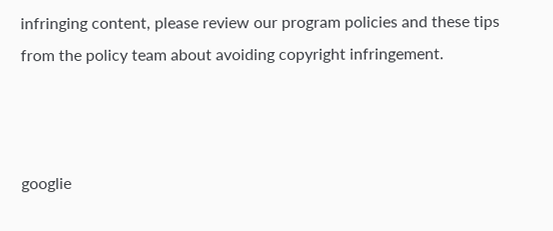infringing content, please review our program policies and these tips from the policy team about avoiding copyright infringement.



googlie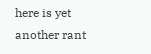here is yet another rant